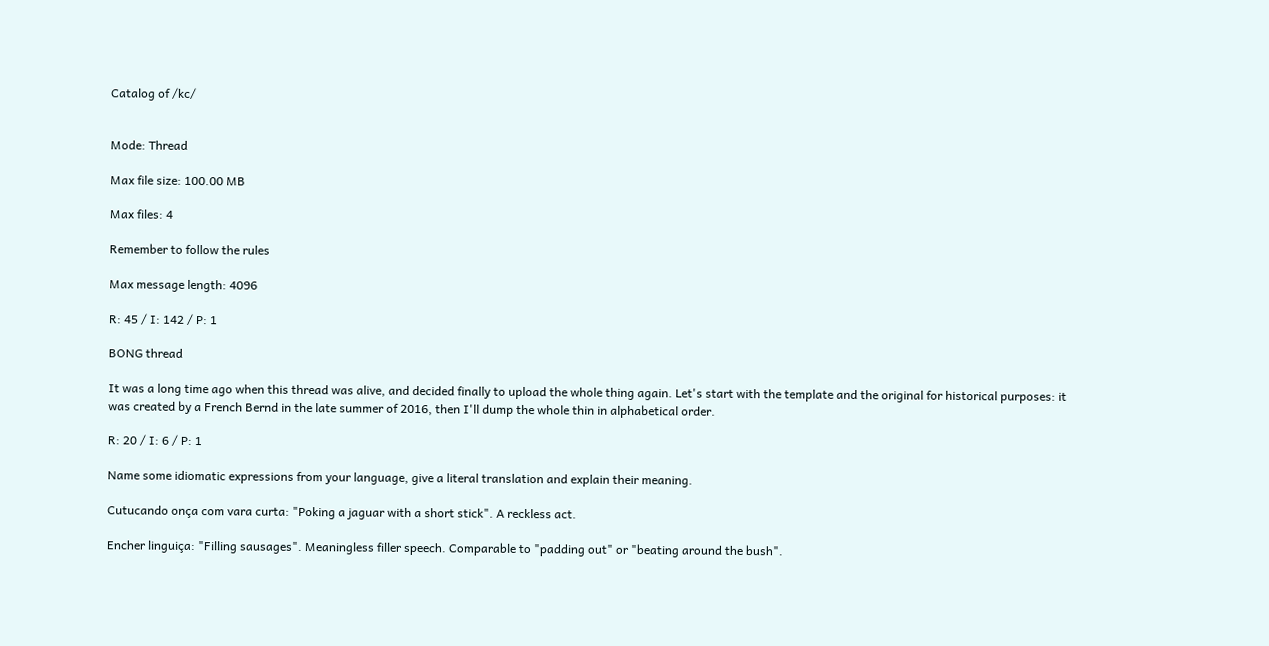Catalog of /kc/


Mode: Thread

Max file size: 100.00 MB

Max files: 4

Remember to follow the rules

Max message length: 4096

R: 45 / I: 142 / P: 1

BONG thread

It was a long time ago when this thread was alive, and decided finally to upload the whole thing again. Let's start with the template and the original for historical purposes: it was created by a French Bernd in the late summer of 2016, then I'll dump the whole thin in alphabetical order.

R: 20 / I: 6 / P: 1

Name some idiomatic expressions from your language, give a literal translation and explain their meaning.

Cutucando onça com vara curta: "Poking a jaguar with a short stick". A reckless act.

Encher linguiça: "Filling sausages". Meaningless filler speech. Comparable to "padding out" or "beating around the bush".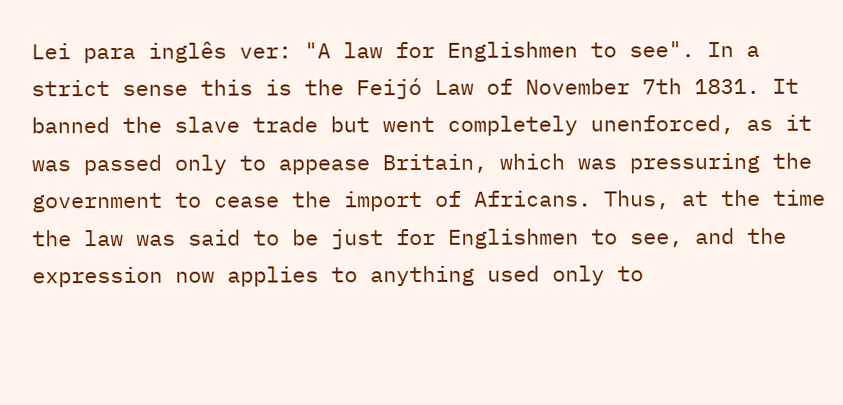Lei para inglês ver: "A law for Englishmen to see". In a strict sense this is the Feijó Law of November 7th 1831. It banned the slave trade but went completely unenforced, as it was passed only to appease Britain, which was pressuring the government to cease the import of Africans. Thus, at the time the law was said to be just for Englishmen to see, and the expression now applies to anything used only to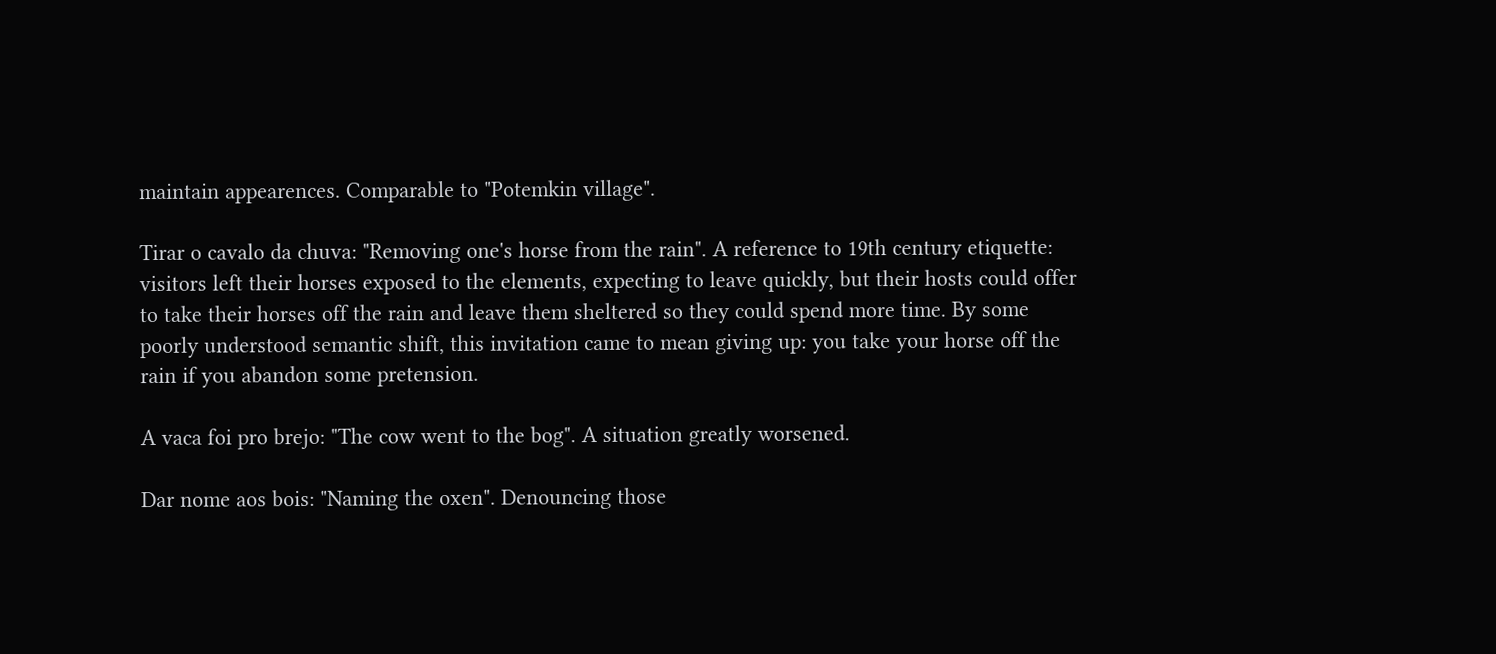maintain appearences. Comparable to "Potemkin village".

Tirar o cavalo da chuva: "Removing one's horse from the rain". A reference to 19th century etiquette: visitors left their horses exposed to the elements, expecting to leave quickly, but their hosts could offer to take their horses off the rain and leave them sheltered so they could spend more time. By some poorly understood semantic shift, this invitation came to mean giving up: you take your horse off the rain if you abandon some pretension.

A vaca foi pro brejo: "The cow went to the bog". A situation greatly worsened.

Dar nome aos bois: "Naming the oxen". Denouncing those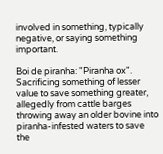involved in something, typically negative, or saying something important.

Boi de piranha: "Piranha ox". Sacrificing something of lesser value to save something greater, allegedly from cattle barges throwing away an older bovine into piranha-infested waters to save the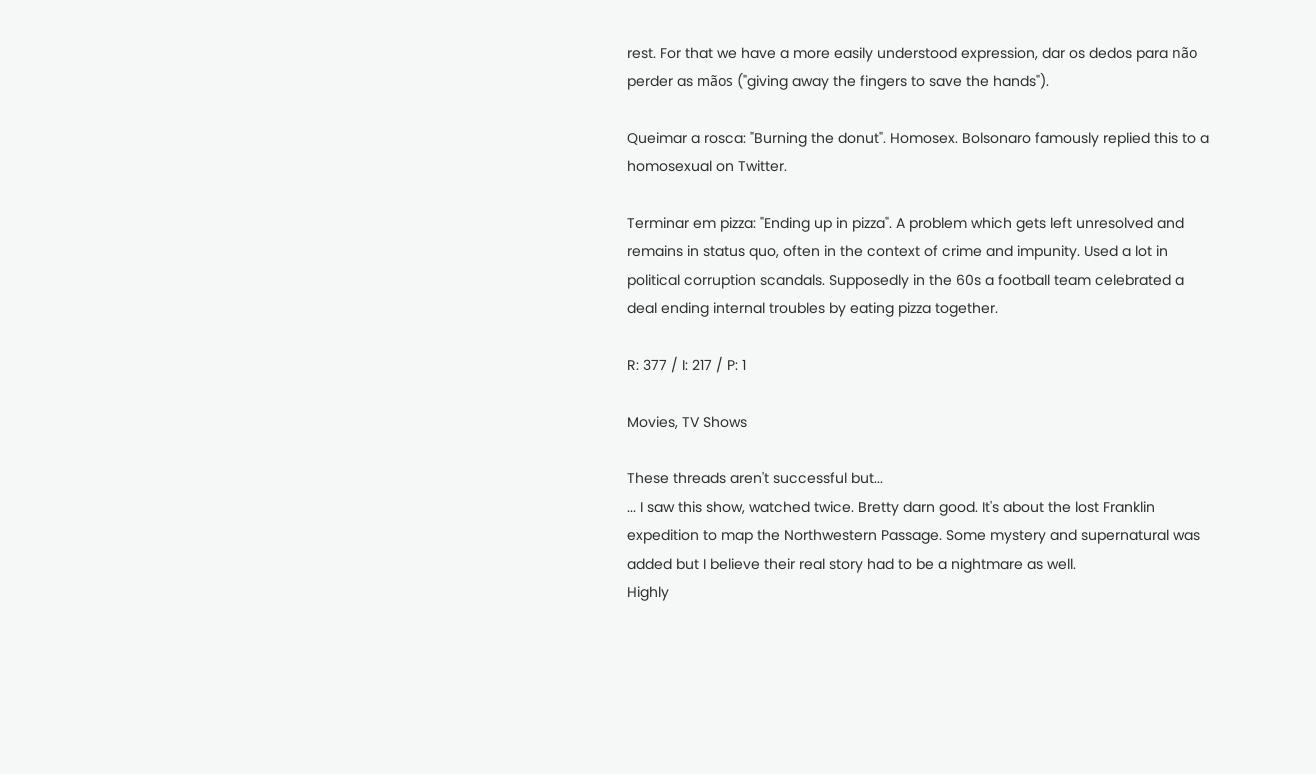rest. For that we have a more easily understood expression, dar os dedos para não perder as mãos ("giving away the fingers to save the hands").

Queimar a rosca: "Burning the donut". Homosex. Bolsonaro famously replied this to a homosexual on Twitter.

Terminar em pizza: "Ending up in pizza". A problem which gets left unresolved and remains in status quo, often in the context of crime and impunity. Used a lot in political corruption scandals. Supposedly in the 60s a football team celebrated a deal ending internal troubles by eating pizza together.

R: 377 / I: 217 / P: 1

Movies, TV Shows

These threads aren't successful but...
... I saw this show, watched twice. Bretty darn good. It's about the lost Franklin expedition to map the Northwestern Passage. Some mystery and supernatural was added but I believe their real story had to be a nightmare as well.
Highly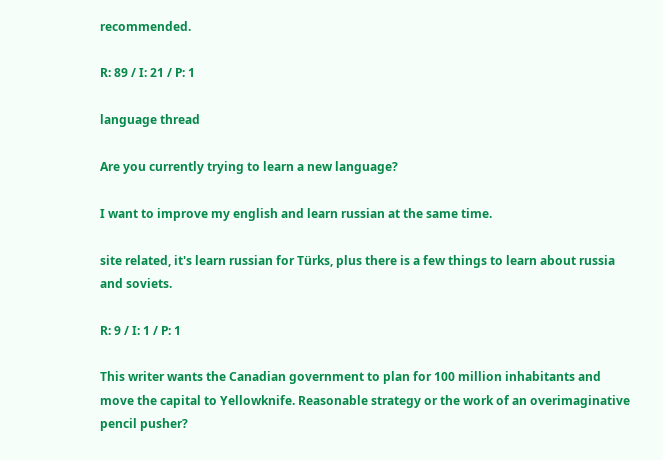recommended.

R: 89 / I: 21 / P: 1

language thread

Are you currently trying to learn a new language?

I want to improve my english and learn russian at the same time.

site related, it's learn russian for Türks, plus there is a few things to learn about russia and soviets.

R: 9 / I: 1 / P: 1

This writer wants the Canadian government to plan for 100 million inhabitants and move the capital to Yellowknife. Reasonable strategy or the work of an overimaginative pencil pusher?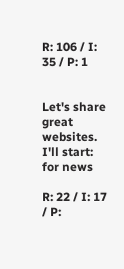R: 106 / I: 35 / P: 1


Let's share great websites. I'll start: for news

R: 22 / I: 17 / P: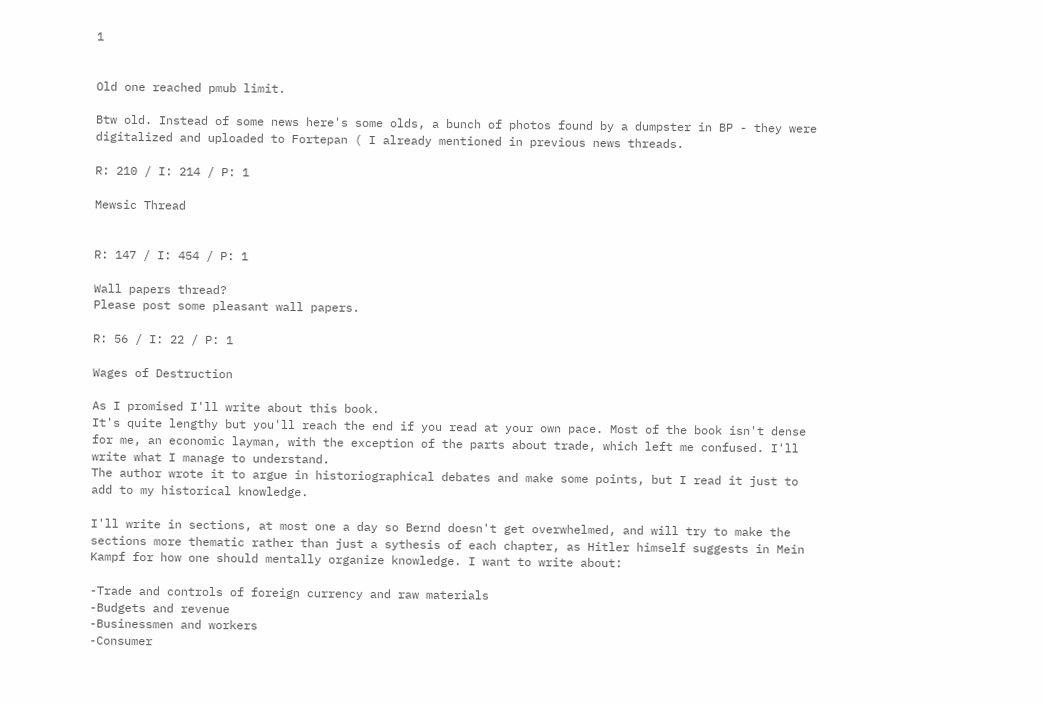1


Old one reached pmub limit.

Btw old. Instead of some news here's some olds, a bunch of photos found by a dumpster in BP - they were digitalized and uploaded to Fortepan ( I already mentioned in previous news threads.

R: 210 / I: 214 / P: 1

Mewsic Thread


R: 147 / I: 454 / P: 1

Wall papers thread?
Please post some pleasant wall papers.

R: 56 / I: 22 / P: 1

Wages of Destruction

As I promised I'll write about this book.
It's quite lengthy but you'll reach the end if you read at your own pace. Most of the book isn't dense for me, an economic layman, with the exception of the parts about trade, which left me confused. I'll write what I manage to understand.
The author wrote it to argue in historiographical debates and make some points, but I read it just to add to my historical knowledge.

I'll write in sections, at most one a day so Bernd doesn't get overwhelmed, and will try to make the sections more thematic rather than just a sythesis of each chapter, as Hitler himself suggests in Mein Kampf for how one should mentally organize knowledge. I want to write about:

-Trade and controls of foreign currency and raw materials
-Budgets and revenue
-Businessmen and workers
-Consumer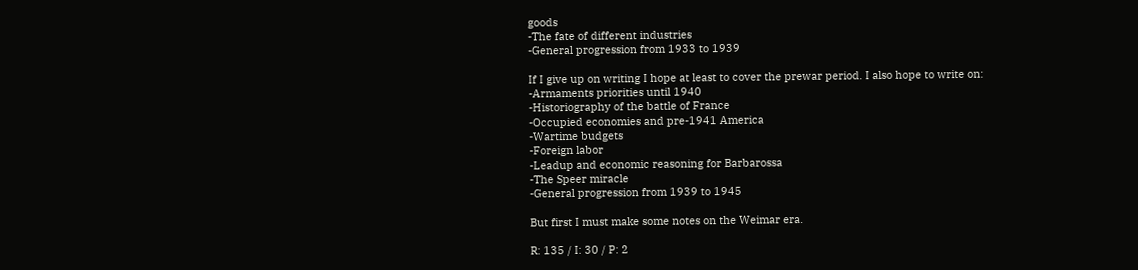goods
-The fate of different industries
-General progression from 1933 to 1939

If I give up on writing I hope at least to cover the prewar period. I also hope to write on:
-Armaments priorities until 1940
-Historiography of the battle of France
-Occupied economies and pre-1941 America
-Wartime budgets
-Foreign labor
-Leadup and economic reasoning for Barbarossa
-The Speer miracle
-General progression from 1939 to 1945

But first I must make some notes on the Weimar era.

R: 135 / I: 30 / P: 2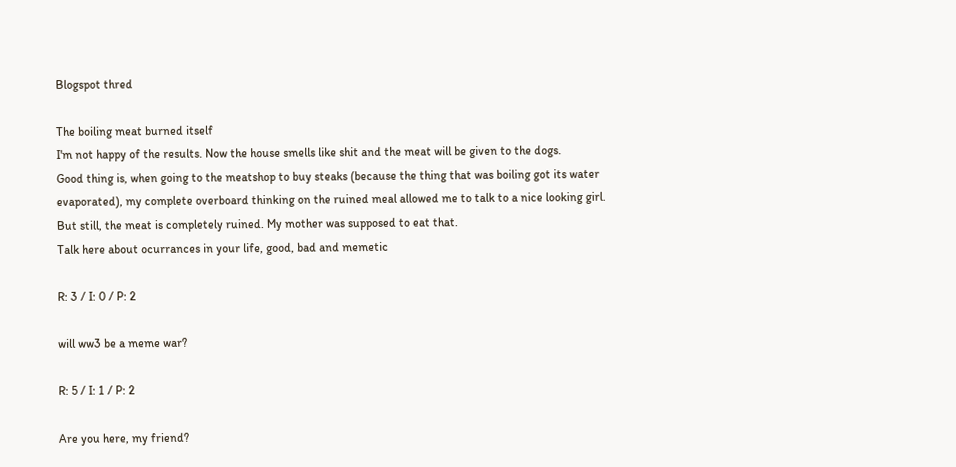Blogspot thred

The boiling meat burned itself
I'm not happy of the results. Now the house smells like shit and the meat will be given to the dogs.
Good thing is, when going to the meatshop to buy steaks (because the thing that was boiling got its water evaporated), my complete overboard thinking on the ruined meal allowed me to talk to a nice looking girl.
But still, the meat is completely ruined. My mother was supposed to eat that.
Talk here about ocurrances in your life, good, bad and memetic

R: 3 / I: 0 / P: 2

will ww3 be a meme war?

R: 5 / I: 1 / P: 2

Are you here, my friend?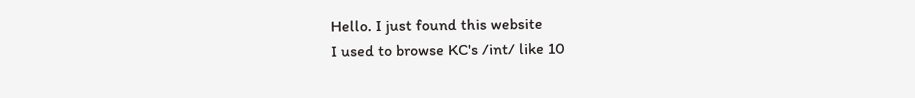Hello. I just found this website
I used to browse KC's /int/ like 10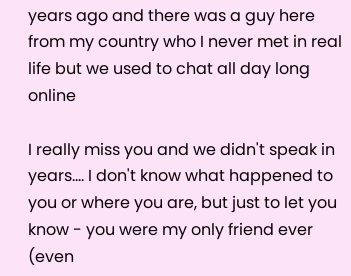years ago and there was a guy here from my country who I never met in real life but we used to chat all day long online

I really miss you and we didn't speak in years.... I don't know what happened to you or where you are, but just to let you know - you were my only friend ever (even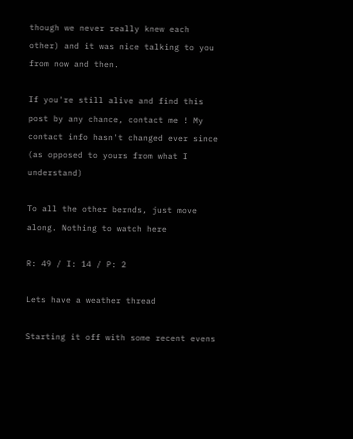though we never really knew each other) and it was nice talking to you from now and then.

If you're still alive and find this post by any chance, contact me ! My contact info hasn't changed ever since (as opposed to yours from what I understand)

To all the other bernds, just move along. Nothing to watch here

R: 49 / I: 14 / P: 2

Lets have a weather thread

Starting it off with some recent evens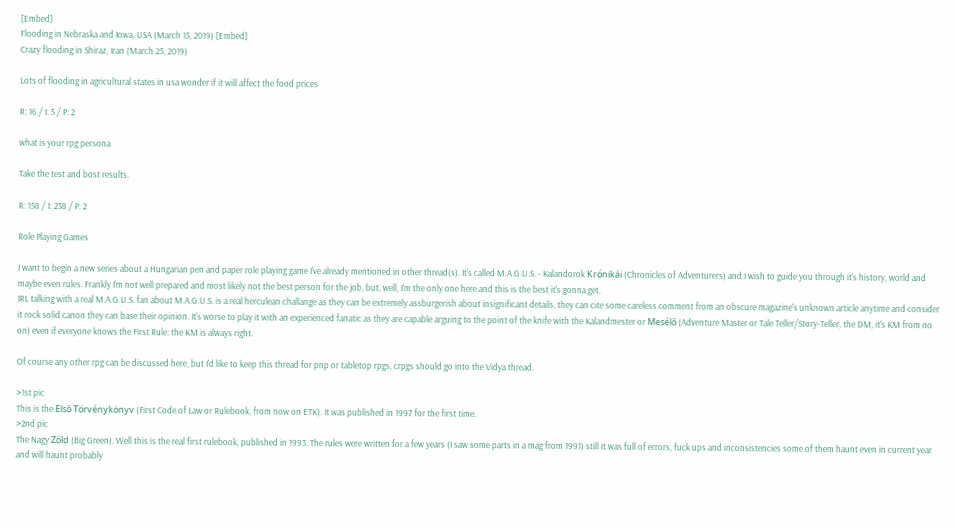[Embed]
Flooding in Nebraska and Iowa, USA (March 15, 2019) [Embed]
Crazy flooding in Shiraz, Iran (March 25, 2019)

Lots of flooding in agricultural states in usa wonder if it will affect the food prices

R: 16 / I: 5 / P: 2

what is your rpg persona

Take the test and bost results.

R: 158 / I: 238 / P: 2

Role Playing Games

I want to begin a new series about a Hungarian pen and paper role playing game I've already mentioned in other thread(s). It's called M.A.G.U.S. - Kalandorok Krónikái (Chronicles of Adventurers) and I wish to guide you through it's history, world and maybe even rules. Frankly I'm not well prepared and most likely not the best person for the job, but, well, I'm the only one here and this is the best it's gonna get.
IRL talking with a real M.A.G.U.S. fan about M.A.G.U.S. is a real herculean challange as they can be extremely assburgerish about insignificant details, they can cite some careless comment from an obscure magazine's unknown article anytime and consider it rock solid canon they can base their opinion. It's worse to play it with an experienced fanatic as they are capable arguing to the point of the knife with the Kalandmester or Mesélő (Adventure Master or Tale Teller/Story-Teller, the DM, it's KM from no on) even if everyone knows the First Rule: the KM is always right.

Of course any other rpg can be discussed here, but I'd like to keep this thread for pnp or tabletop rpgs, crpgs should go into the Vidya thread.

>1st pic
This is the Első Törvénykönyv (First Code of Law or Rulebook, from now on ETK). It was published in 1997 for the first time.
>2nd pic
The Nagy Zöld (Big Green). Well this is the real first rulebook, published in 1993. The rules were written for a few years (I saw some parts in a mag from 1991) still it was full of errors, fuck ups and inconsistencies some of them haunt even in current year and will haunt probably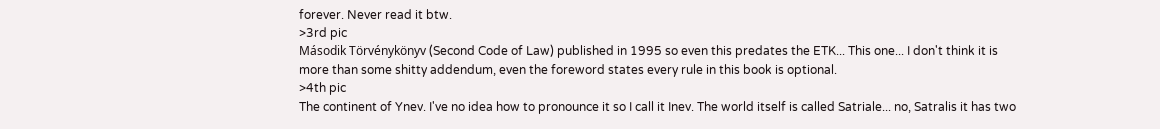forever. Never read it btw.
>3rd pic
Második Törvénykönyv (Second Code of Law) published in 1995 so even this predates the ETK... This one... I don't think it is more than some shitty addendum, even the foreword states every rule in this book is optional.
>4th pic
The continent of Ynev. I've no idea how to pronounce it so I call it Inev. The world itself is called Satriale... no, Satralis it has two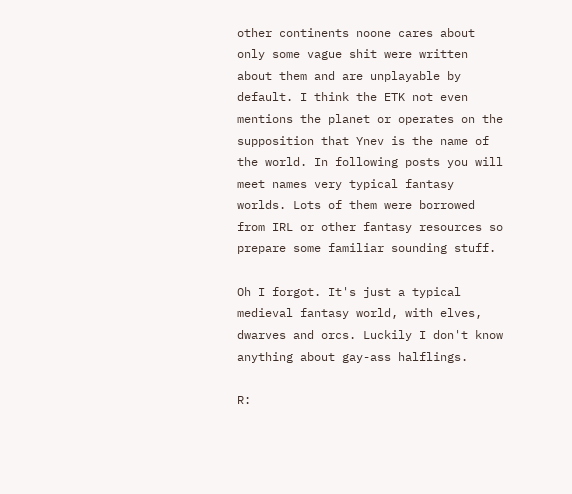other continents noone cares about only some vague shit were written about them and are unplayable by default. I think the ETK not even mentions the planet or operates on the supposition that Ynev is the name of the world. In following posts you will meet names very typical fantasy worlds. Lots of them were borrowed from IRL or other fantasy resources so prepare some familiar sounding stuff.

Oh I forgot. It's just a typical medieval fantasy world, with elves, dwarves and orcs. Luckily I don't know anything about gay-ass halflings.

R: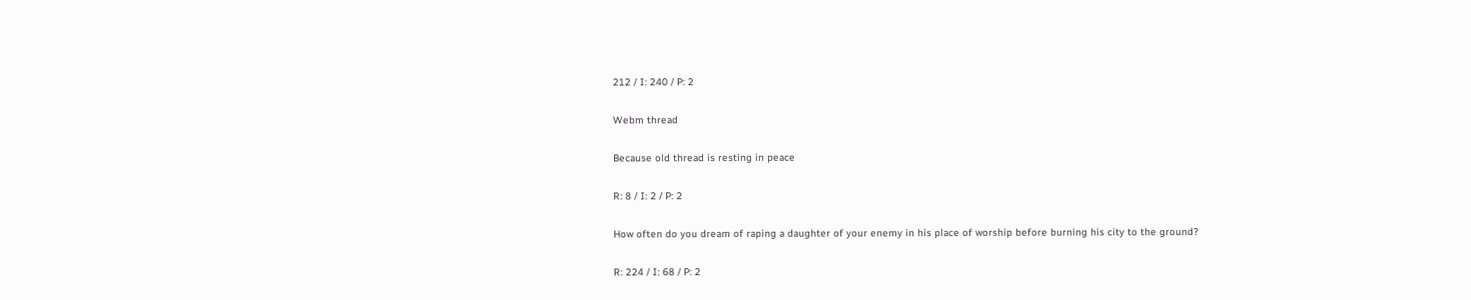212 / I: 240 / P: 2

Webm thread

Because old thread is resting in peace

R: 8 / I: 2 / P: 2

How often do you dream of raping a daughter of your enemy in his place of worship before burning his city to the ground?

R: 224 / I: 68 / P: 2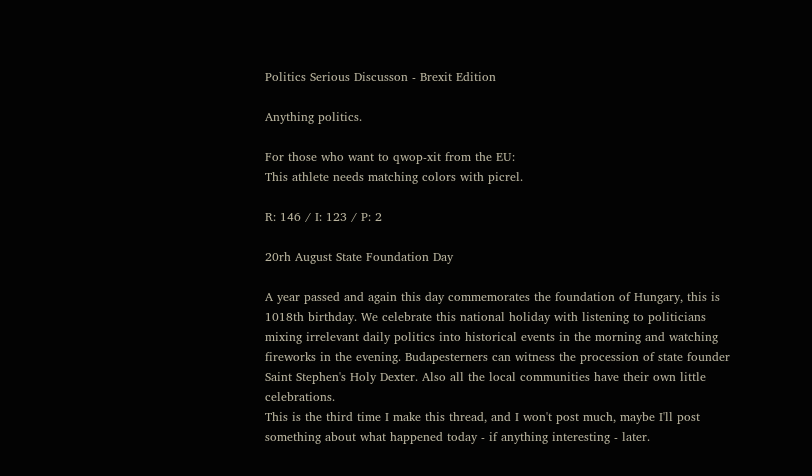Politics Serious Discusson - Brexit Edition

Anything politics.

For those who want to qwop-xit from the EU:
This athlete needs matching colors with picrel.

R: 146 / I: 123 / P: 2

20rh August State Foundation Day

A year passed and again this day commemorates the foundation of Hungary, this is 1018th birthday. We celebrate this national holiday with listening to politicians mixing irrelevant daily politics into historical events in the morning and watching fireworks in the evening. Budapesterners can witness the procession of state founder Saint Stephen's Holy Dexter. Also all the local communities have their own little celebrations.
This is the third time I make this thread, and I won't post much, maybe I'll post something about what happened today - if anything interesting - later.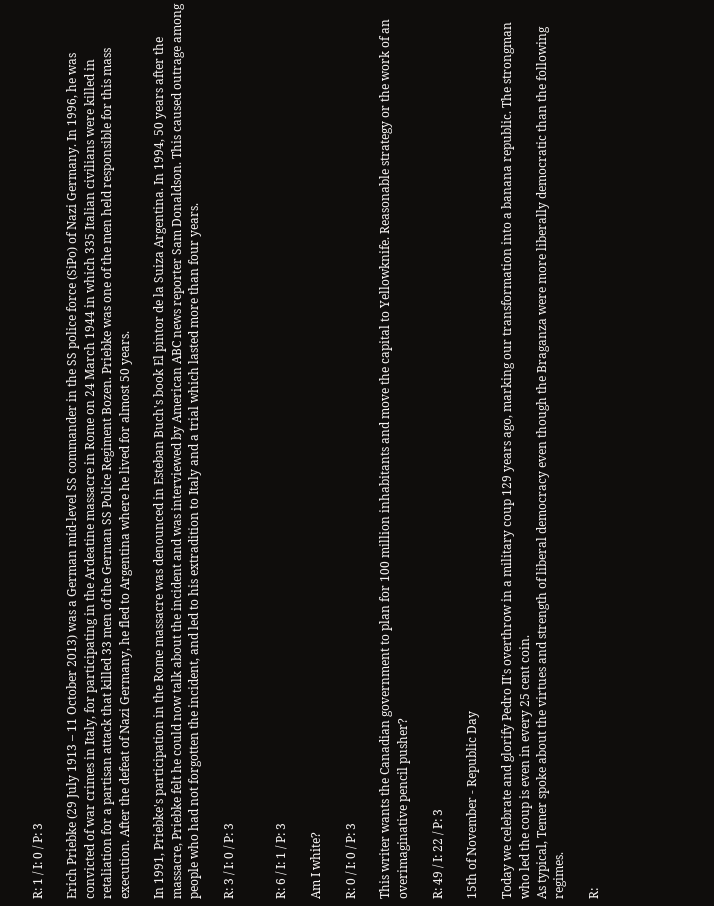R: 1 / I: 0 / P: 3

Erich Priebke (29 July 1913 – 11 October 2013) was a German mid-level SS commander in the SS police force (SiPo) of Nazi Germany. In 1996, he was convicted of war crimes in Italy, for participating in the Ardeatine massacre in Rome on 24 March 1944 in which 335 Italian civilians were killed in retaliation for a partisan attack that killed 33 men of the German SS Police Regiment Bozen. Priebke was one of the men held responsible for this mass execution. After the defeat of Nazi Germany, he fled to Argentina where he lived for almost 50 years.

In 1991, Priebke's participation in the Rome massacre was denounced in Esteban Buch's book El pintor de la Suiza Argentina. In 1994, 50 years after the massacre, Priebke felt he could now talk about the incident and was interviewed by American ABC news reporter Sam Donaldson. This caused outrage among people who had not forgotten the incident, and led to his extradition to Italy and a trial which lasted more than four years.

R: 3 / I: 0 / P: 3


R: 6 / I: 1 / P: 3

Am I white?

R: 0 / I: 0 / P: 3

This writer wants the Canadian government to plan for 100 million inhabitants and move the capital to Yellowknife. Reasonable strategy or the work of an overimaginative pencil pusher?

R: 49 / I: 22 / P: 3

15th of November - Republic Day

Today we celebrate and glorify Pedro II's overthrow in a military coup 129 years ago, marking our transformation into a banana republic. The strongman who led the coup is even in every 25 cent coin.
As typical, Temer spoke about the virtues and strength of liberal democracy even though the Braganza were more liberally democratic than the following regimes.

R: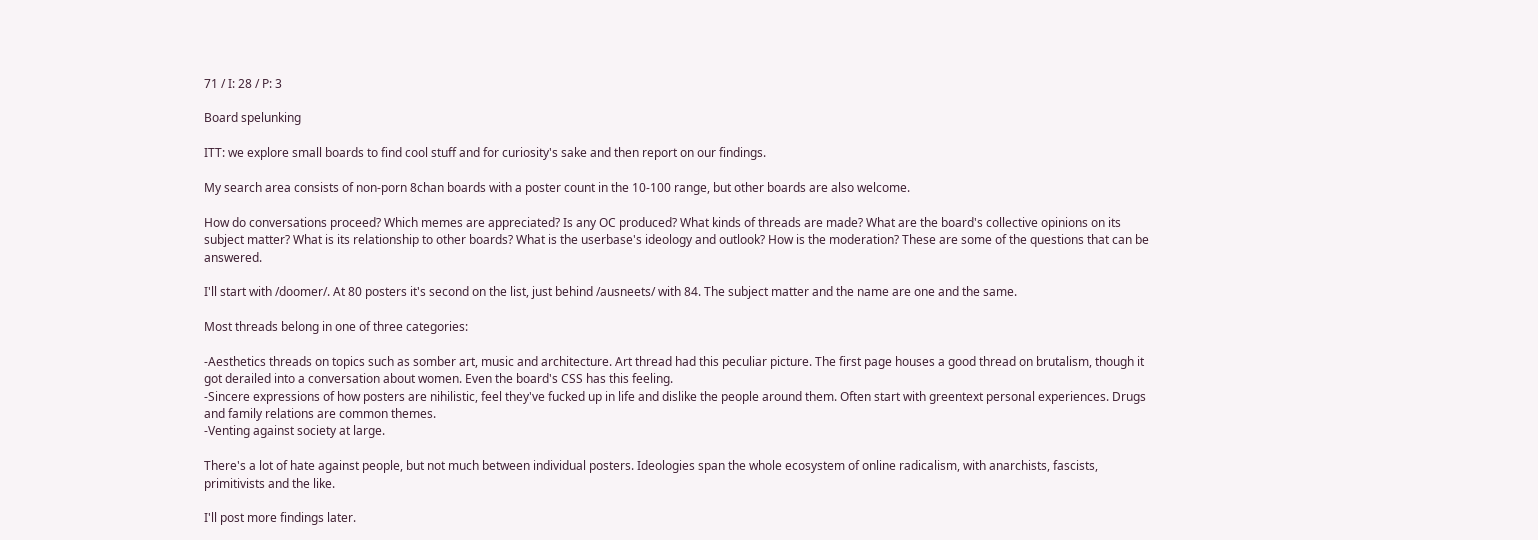71 / I: 28 / P: 3

Board spelunking

ITT: we explore small boards to find cool stuff and for curiosity's sake and then report on our findings.

My search area consists of non-porn 8chan boards with a poster count in the 10-100 range, but other boards are also welcome.

How do conversations proceed? Which memes are appreciated? Is any OC produced? What kinds of threads are made? What are the board's collective opinions on its subject matter? What is its relationship to other boards? What is the userbase's ideology and outlook? How is the moderation? These are some of the questions that can be answered.

I'll start with /doomer/. At 80 posters it's second on the list, just behind /ausneets/ with 84. The subject matter and the name are one and the same.

Most threads belong in one of three categories:

-Aesthetics threads on topics such as somber art, music and architecture. Art thread had this peculiar picture. The first page houses a good thread on brutalism, though it got derailed into a conversation about women. Even the board's CSS has this feeling.
-Sincere expressions of how posters are nihilistic, feel they've fucked up in life and dislike the people around them. Often start with greentext personal experiences. Drugs and family relations are common themes.
-Venting against society at large.

There's a lot of hate against people, but not much between individual posters. Ideologies span the whole ecosystem of online radicalism, with anarchists, fascists, primitivists and the like.

I'll post more findings later.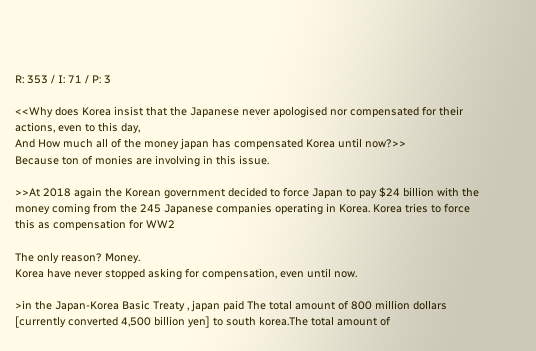R: 353 / I: 71 / P: 3

<<Why does Korea insist that the Japanese never apologised nor compensated for their actions, even to this day,
And How much all of the money japan has compensated Korea until now?>>
Because ton of monies are involving in this issue.

>>At 2018 again the Korean government decided to force Japan to pay $24 billion with the money coming from the 245 Japanese companies operating in Korea. Korea tries to force this as compensation for WW2

The only reason? Money.
Korea have never stopped asking for compensation, even until now.

>in the Japan-Korea Basic Treaty , japan paid The total amount of 800 million dollars [currently converted 4,500 billion yen] to south korea.The total amount of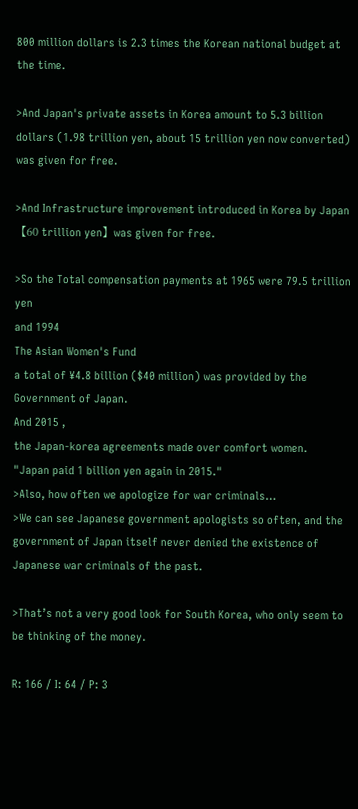800 million dollars is 2.3 times the Korean national budget at the time.

>And Japan's private assets in Korea amount to 5.3 billion dollars (1.98 trillion yen, about 15 trillion yen now converted) was given for free.

>And Infrastructure improvement introduced in Korea by Japan 【60 trillion yen】was given for free.

>So the Total compensation payments at 1965 were 79.5 trillion yen
and 1994
The Asian Women's Fund
a total of ¥4.8 billion ($40 million) was provided by the Government of Japan.
And 2015 ,
the Japan-korea agreements made over comfort women.
"Japan paid 1 billion yen again in 2015."
>Also, how often we apologize for war criminals…
>We can see Japanese government apologists so often, and the government of Japan itself never denied the existence of Japanese war criminals of the past.

>That’s not a very good look for South Korea, who only seem to be thinking of the money.

R: 166 / I: 64 / P: 3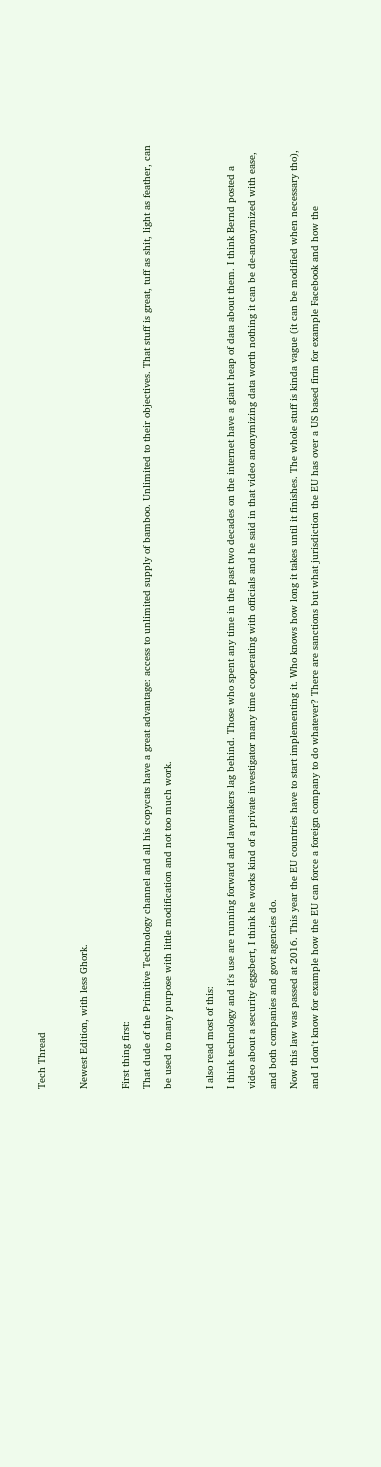Tech Thread

Newest Edition, with less Ghork.

First thing first:
That dude of the Primitive Technology channel and all his copycats have a great advantage: access to unlimited supply of bamboo. Unlimited to their objectives. That stuff is great, tuff as shit, light as feather, can be used to many purpose with little modification and not too much work.

I also read most of this:
I think technology and it's use are running forward and lawmakers lag behind. Those who spent any time in the past two decades on the internet have a giant heap of data about them. I think Bernd posted a video about a security eggsbert, I think he works kind of a private investigator many time cooperating with officials and he said in that video anonymizing data worth nothing it can be de-anonymized with ease, and both companies and govt agencies do.
Now this law was passed at 2016. This year the EU countries have to start implementing it. Who knows how long it takes until it finishes. The whole stuff is kinda vague (it can be modified when necessary tho), and I don't know for example how the EU can force a foreign company to do whatever? There are sanctions but what jurisdiction the EU has over a US based firm for example Facebook and how the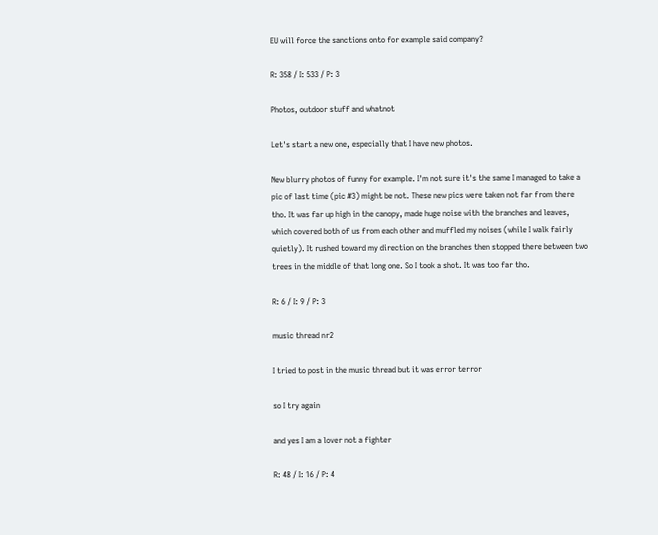EU will force the sanctions onto for example said company?

R: 358 / I: 533 / P: 3

Photos, outdoor stuff and whatnot

Let's start a new one, especially that I have new photos.

New blurry photos of funny for example. I'm not sure it's the same I managed to take a pic of last time (pic #3) might be not. These new pics were taken not far from there tho. It was far up high in the canopy, made huge noise with the branches and leaves, which covered both of us from each other and muffled my noises (while I walk fairly quietly). It rushed toward my direction on the branches then stopped there between two trees in the middle of that long one. So I took a shot. It was too far tho.

R: 6 / I: 9 / P: 3

music thread nr2

I tried to post in the music thread but it was error terror

so I try again

and yes I am a lover not a fighter

R: 48 / I: 16 / P: 4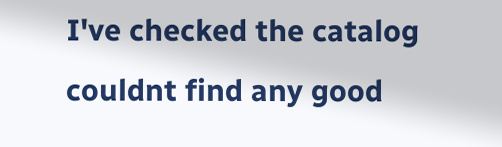I've checked the catalog couldnt find any good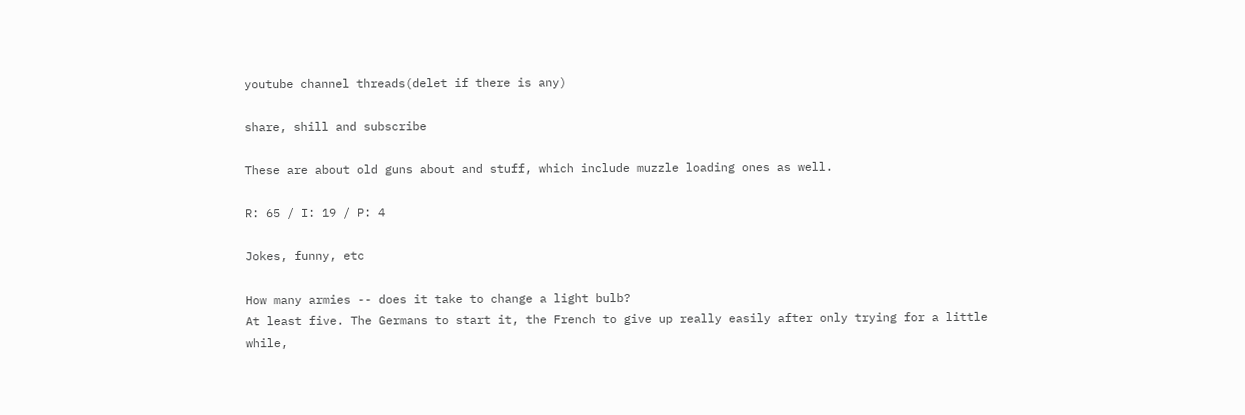youtube channel threads(delet if there is any)

share, shill and subscribe

These are about old guns about and stuff, which include muzzle loading ones as well.

R: 65 / I: 19 / P: 4

Jokes, funny, etc

How many armies -- does it take to change a light bulb?
At least five. The Germans to start it, the French to give up really easily after only trying for a little while,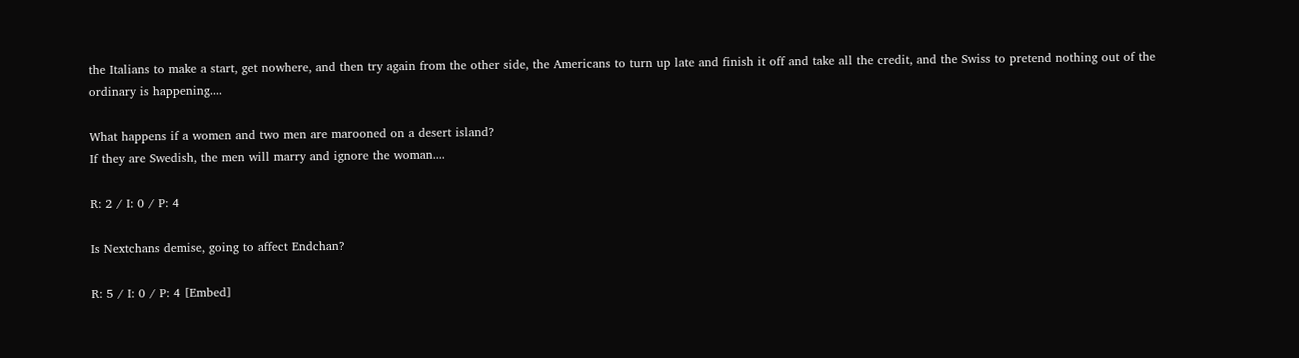the Italians to make a start, get nowhere, and then try again from the other side, the Americans to turn up late and finish it off and take all the credit, and the Swiss to pretend nothing out of the ordinary is happening....

What happens if a women and two men are marooned on a desert island?
If they are Swedish, the men will marry and ignore the woman....

R: 2 / I: 0 / P: 4

Is Nextchans demise, going to affect Endchan?

R: 5 / I: 0 / P: 4 [Embed]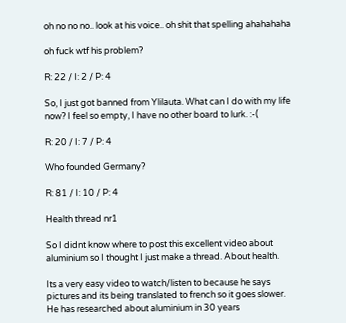oh no no no.. look at his voice.. oh shit that spelling ahahahaha

oh fuck wtf his problem?

R: 22 / I: 2 / P: 4

So, I just got banned from Ylilauta. What can I do with my life now? I feel so empty, I have no other board to lurk. :-(

R: 20 / I: 7 / P: 4

Who founded Germany?

R: 81 / I: 10 / P: 4

Health thread nr1

So I didnt know where to post this excellent video about aluminium so I thought I just make a thread. About health.

Its a very easy video to watch/listen to because he says pictures and its being translated to french so it goes slower. He has researched about aluminium in 30 years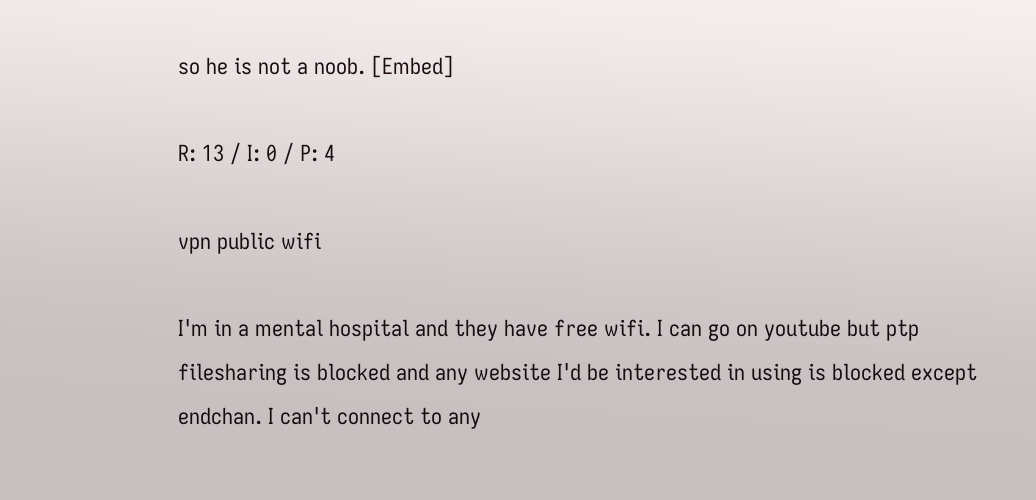so he is not a noob. [Embed]

R: 13 / I: 0 / P: 4

vpn public wifi

I'm in a mental hospital and they have free wifi. I can go on youtube but ptp filesharing is blocked and any website I'd be interested in using is blocked except endchan. I can't connect to any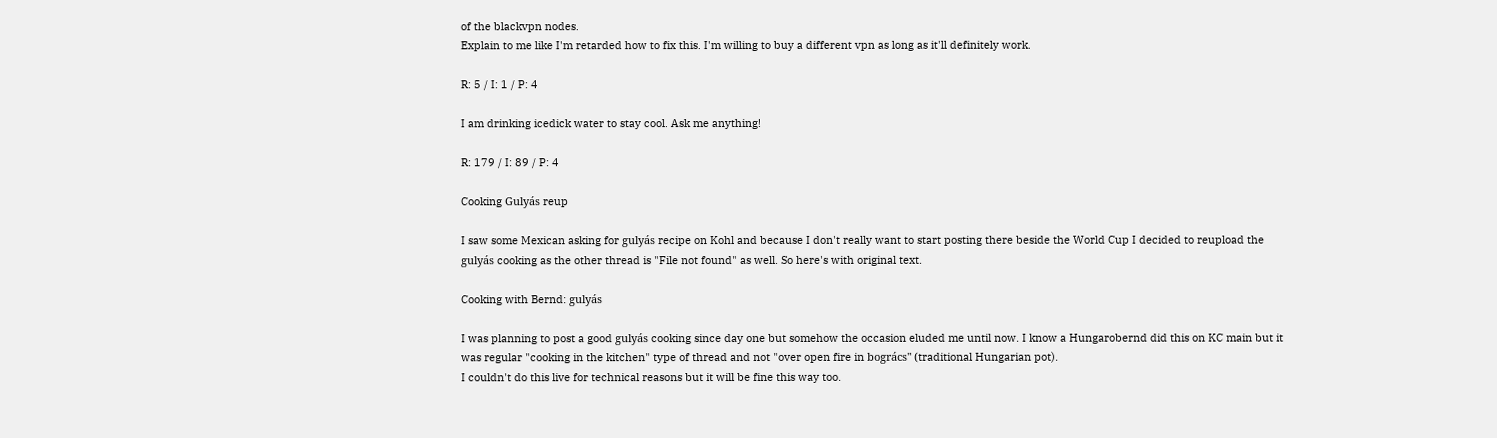of the blackvpn nodes.
Explain to me like I'm retarded how to fix this. I'm willing to buy a different vpn as long as it'll definitely work.

R: 5 / I: 1 / P: 4

I am drinking icedick water to stay cool. Ask me anything!

R: 179 / I: 89 / P: 4

Cooking Gulyás reup

I saw some Mexican asking for gulyás recipe on Kohl and because I don't really want to start posting there beside the World Cup I decided to reupload the gulyás cooking as the other thread is "File not found" as well. So here's with original text.

Cooking with Bernd: gulyás

I was planning to post a good gulyás cooking since day one but somehow the occasion eluded me until now. I know a Hungarobernd did this on KC main but it was regular "cooking in the kitchen" type of thread and not "over open fire in bogrács" (traditional Hungarian pot).
I couldn't do this live for technical reasons but it will be fine this way too.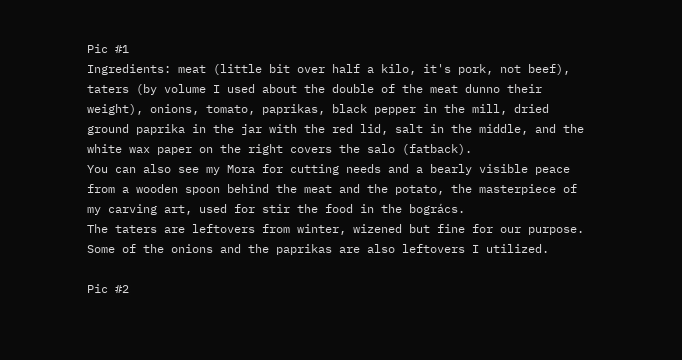Pic #1
Ingredients: meat (little bit over half a kilo, it's pork, not beef), taters (by volume I used about the double of the meat dunno their weight), onions, tomato, paprikas, black pepper in the mill, dried ground paprika in the jar with the red lid, salt in the middle, and the white wax paper on the right covers the salo (fatback).
You can also see my Mora for cutting needs and a bearly visible peace from a wooden spoon behind the meat and the potato, the masterpiece of my carving art, used for stir the food in the bogrács.
The taters are leftovers from winter, wizened but fine for our purpose. Some of the onions and the paprikas are also leftovers I utilized.

Pic #2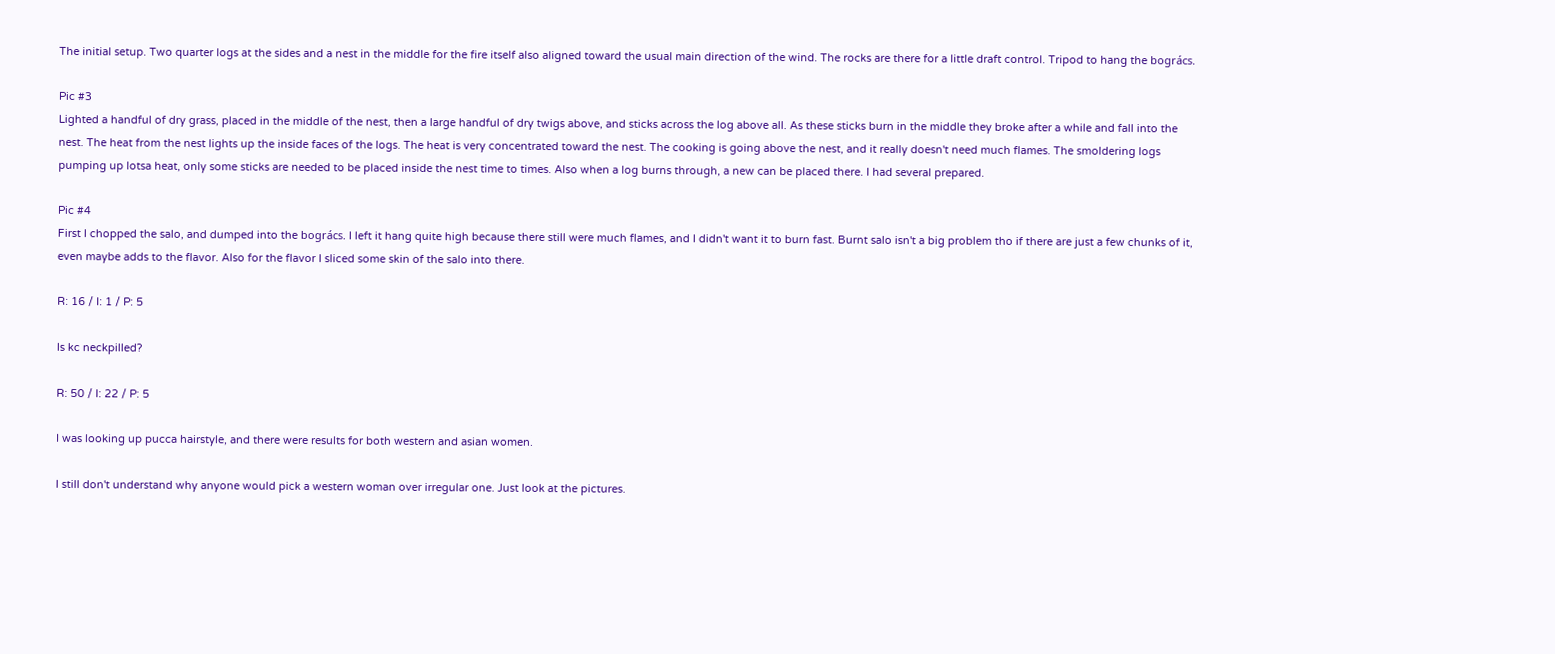The initial setup. Two quarter logs at the sides and a nest in the middle for the fire itself also aligned toward the usual main direction of the wind. The rocks are there for a little draft control. Tripod to hang the bogrács.

Pic #3
Lighted a handful of dry grass, placed in the middle of the nest, then a large handful of dry twigs above, and sticks across the log above all. As these sticks burn in the middle they broke after a while and fall into the nest. The heat from the nest lights up the inside faces of the logs. The heat is very concentrated toward the nest. The cooking is going above the nest, and it really doesn't need much flames. The smoldering logs pumping up lotsa heat, only some sticks are needed to be placed inside the nest time to times. Also when a log burns through, a new can be placed there. I had several prepared.

Pic #4
First I chopped the salo, and dumped into the bogrács. I left it hang quite high because there still were much flames, and I didn't want it to burn fast. Burnt salo isn't a big problem tho if there are just a few chunks of it, even maybe adds to the flavor. Also for the flavor I sliced some skin of the salo into there.

R: 16 / I: 1 / P: 5

Is kc neckpilled?

R: 50 / I: 22 / P: 5

I was looking up pucca hairstyle, and there were results for both western and asian women.

I still don't understand why anyone would pick a western woman over irregular one. Just look at the pictures.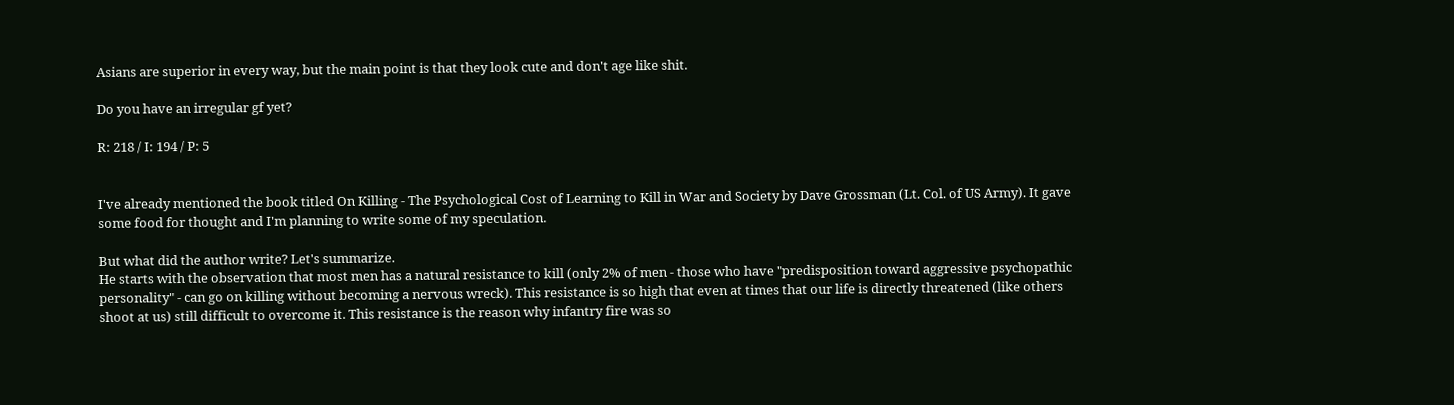Asians are superior in every way, but the main point is that they look cute and don't age like shit.

Do you have an irregular gf yet?

R: 218 / I: 194 / P: 5


I've already mentioned the book titled On Killing - The Psychological Cost of Learning to Kill in War and Society by Dave Grossman (Lt. Col. of US Army). It gave some food for thought and I'm planning to write some of my speculation.

But what did the author write? Let's summarize.
He starts with the observation that most men has a natural resistance to kill (only 2% of men - those who have "predisposition toward aggressive psychopathic personality" - can go on killing without becoming a nervous wreck). This resistance is so high that even at times that our life is directly threatened (like others shoot at us) still difficult to overcome it. This resistance is the reason why infantry fire was so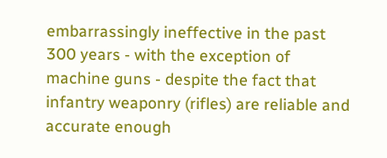embarrassingly ineffective in the past 300 years - with the exception of machine guns - despite the fact that infantry weaponry (rifles) are reliable and accurate enough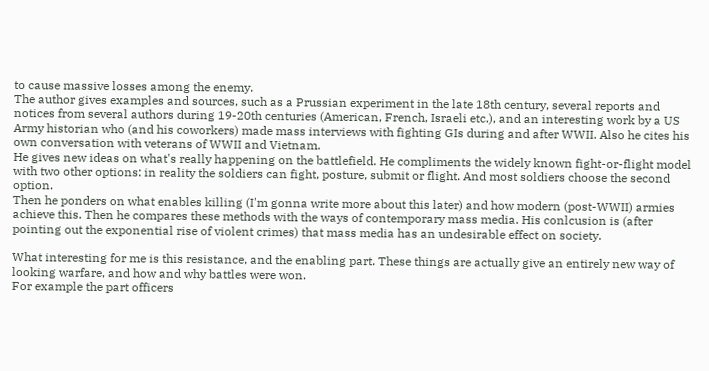to cause massive losses among the enemy.
The author gives examples and sources, such as a Prussian experiment in the late 18th century, several reports and notices from several authors during 19-20th centuries (American, French, Israeli etc.), and an interesting work by a US Army historian who (and his coworkers) made mass interviews with fighting GIs during and after WWII. Also he cites his own conversation with veterans of WWII and Vietnam.
He gives new ideas on what's really happening on the battlefield. He compliments the widely known fight-or-flight model with two other options: in reality the soldiers can fight, posture, submit or flight. And most soldiers choose the second option.
Then he ponders on what enables killing (I'm gonna write more about this later) and how modern (post-WWII) armies achieve this. Then he compares these methods with the ways of contemporary mass media. His conlcusion is (after pointing out the exponential rise of violent crimes) that mass media has an undesirable effect on society.

What interesting for me is this resistance, and the enabling part. These things are actually give an entirely new way of looking warfare, and how and why battles were won.
For example the part officers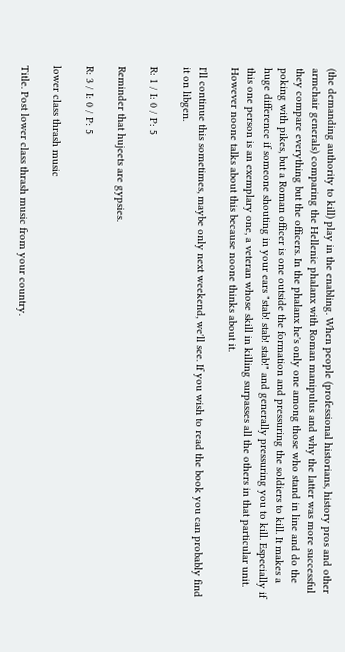(the demanding authority to kill) play in the enabling. When people (professional historians, history pros and other armchair generals) comparing the Hellenic phalanx with Roman manipulus and why the latter was more successful they compare everything but the officers. In the phalanx he's only one among those who stand in line and do the poking with pikes, but a Roman officer is one outside the formation and pressuring the soldiers to kill. It makes a huge difference if someone shouting in your ears "stab! stab! stab!" and generally pressuring you to kill. Especially if this one person is an exemplary one, a veteran whose skill in killing surpasses all the others in that particular unit. However noone talks about this because noone thinks about it.

I'll continue this sometimes, maybe only next weekend, we'll see. If you wish to read the book you can probably find it on libgen.

R: 1 / I: 0 / P: 5

Reminder that hujeets are gypsies.

R: 3 / I: 0 / P: 5

lower class thrash music

Title. Post lower class thrash music from your country.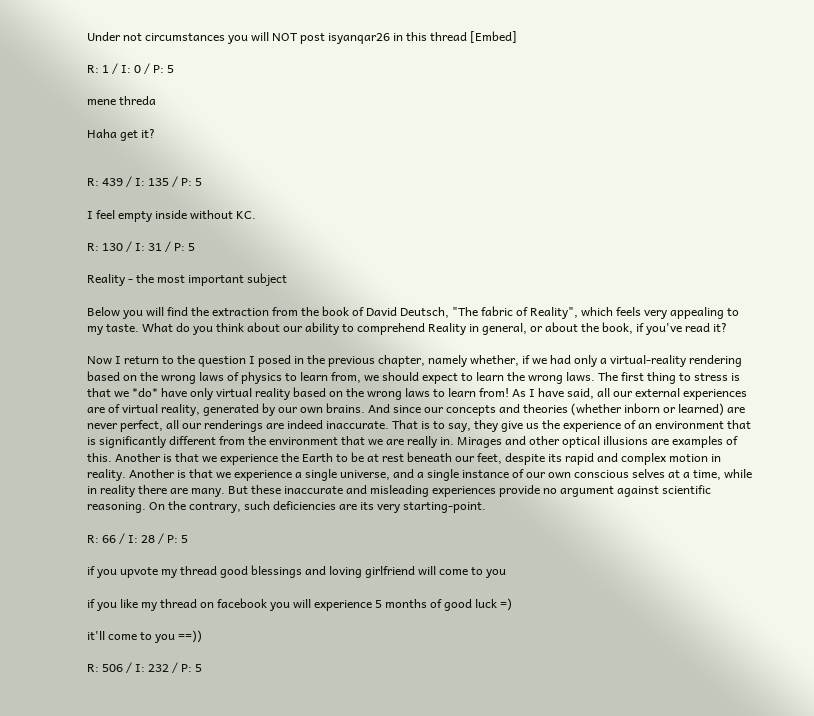Under not circumstances you will NOT post isyanqar26 in this thread [Embed]

R: 1 / I: 0 / P: 5

mene threda

Haha get it?


R: 439 / I: 135 / P: 5

I feel empty inside without KC.

R: 130 / I: 31 / P: 5

Reality - the most important subject

Below you will find the extraction from the book of David Deutsch, "The fabric of Reality", which feels very appealing to my taste. What do you think about our ability to comprehend Reality in general, or about the book, if you've read it?

Now I return to the question I posed in the previous chapter, namely whether, if we had only a virtual-reality rendering based on the wrong laws of physics to learn from, we should expect to learn the wrong laws. The first thing to stress is that we *do* have only virtual reality based on the wrong laws to learn from! As I have said, all our external experiences are of virtual reality, generated by our own brains. And since our concepts and theories (whether inborn or learned) are never perfect, all our renderings are indeed inaccurate. That is to say, they give us the experience of an environment that is significantly different from the environment that we are really in. Mirages and other optical illusions are examples of this. Another is that we experience the Earth to be at rest beneath our feet, despite its rapid and complex motion in reality. Another is that we experience a single universe, and a single instance of our own conscious selves at a time, while in reality there are many. But these inaccurate and misleading experiences provide no argument against scientific reasoning. On the contrary, such deficiencies are its very starting-point.

R: 66 / I: 28 / P: 5

if you upvote my thread good blessings and loving girlfriend will come to you

if you like my thread on facebook you will experience 5 months of good luck =)

it'll come to you ==))

R: 506 / I: 232 / P: 5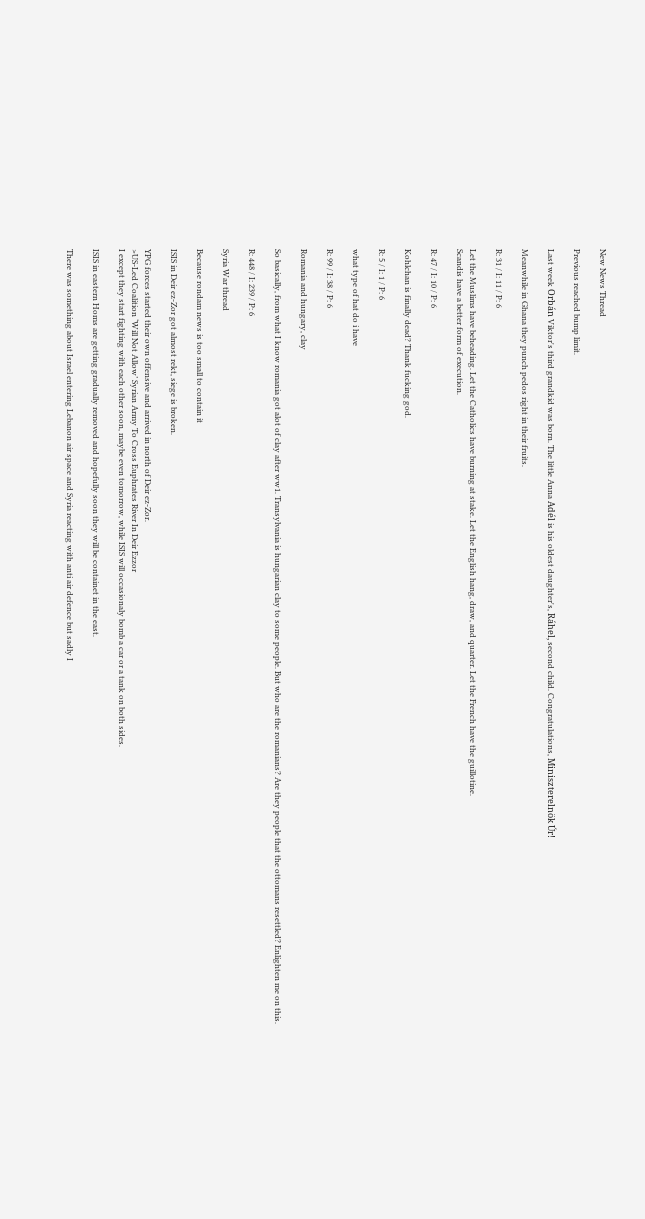New News Thread

Previous reached bump limit.

Last week Orbán Viktor's third grandkid was born. The little Anna Adél is his oldest daughter's, Ráhel, second child. Congratulations, Miniszterelnök Úr!

Meanwhile in Ghana they punch pedos right in their fruits.

R: 31 / I: 11 / P: 6

Let the Muslims have beheading. Let the Catholics have burning at stake. Let the English hang, draw, and quarter. Let the French have the guillotine.
Scandis have a better form of execution.

R: 47 / I: 10 / P: 6

Kohlchan is finally dead? Thank fucking god.

R: 5 / I: 1 / P: 6

what type of hat do i have

R: 99 / I: 38 / P: 6

Romania and hungary, clay

So basically, from what I know romania got alot of clay after ww1. Transylvania is hungarian clay to some people. But who are the romanians? Are they people that the ottomans resettled? Enlighten me on this.

R: 448 / I: 239 / P: 6

Syria War thread

Because rondam news is too small to contain it

ISIS in Deir ez-Zor got almost rekt, siege is broken.

YPG forces started their own offensive and arrived in north of Deir ez-Zor.
>US-Led Coalition ‘Will Not Allow’ Syrian Army To Cross Euphrates River In Deir Ezzor
I except they start fighting with each other soon, maybe even tomorrow, while ISIS will occasionaly bomb a car or a tank on both sides.

ISIS in eastern Homs are getting gradually removed and hopefully soon they will be containet in the east.

There was something about Israel entering Lebanon air space and Syria reacting with anti air defence but sadly I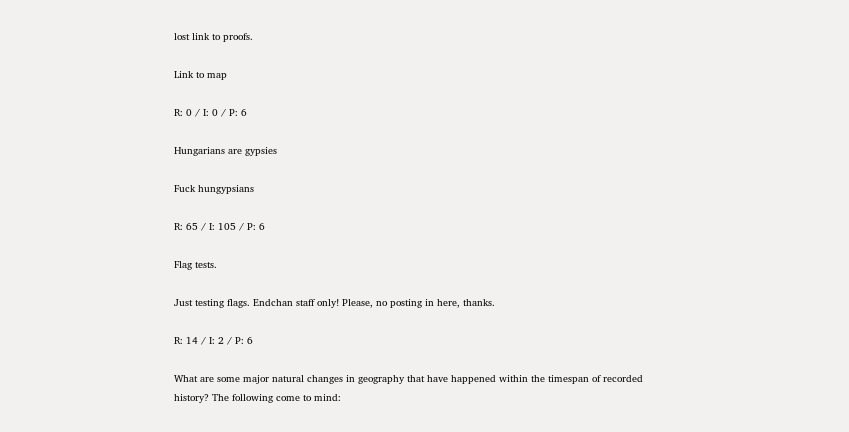lost link to proofs.

Link to map

R: 0 / I: 0 / P: 6

Hungarians are gypsies

Fuck hungypsians

R: 65 / I: 105 / P: 6

Flag tests.

Just testing flags. Endchan staff only! Please, no posting in here, thanks.

R: 14 / I: 2 / P: 6

What are some major natural changes in geography that have happened within the timespan of recorded history? The following come to mind: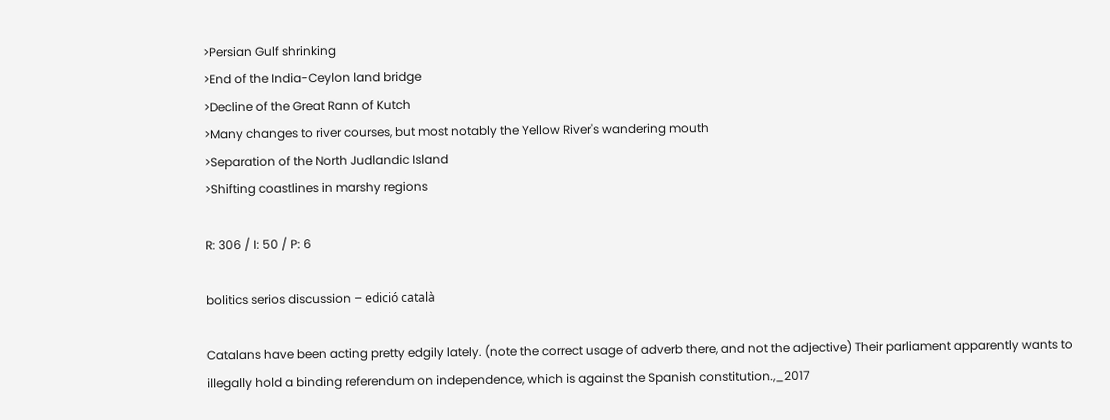>Persian Gulf shrinking
>End of the India-Ceylon land bridge
>Decline of the Great Rann of Kutch
>Many changes to river courses, but most notably the Yellow River's wandering mouth
>Separation of the North Judlandic Island
>Shifting coastlines in marshy regions

R: 306 / I: 50 / P: 6

bolitics serios discussion – edició català

Catalans have been acting pretty edgily lately. (note the correct usage of adverb there, and not the adjective) Their parliament apparently wants to illegally hold a binding referendum on independence, which is against the Spanish constitution.,_2017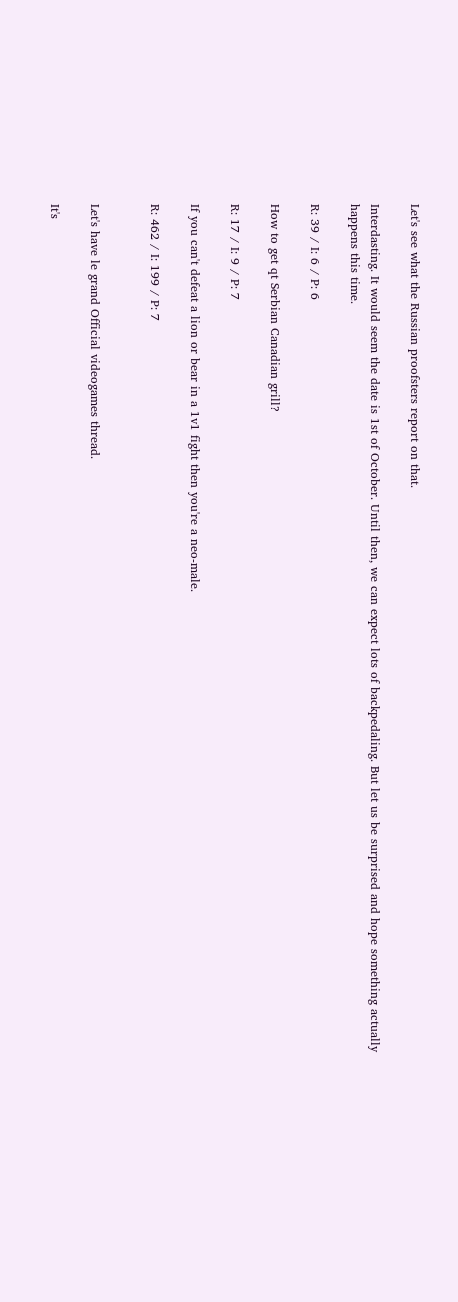Let's see what the Russian proofsters report on that.

Interdasting. It would seem the date is 1st of October. Until then, we can expect lots of backpedaling. But let us be surprised and hope something actually happens this time.

R: 39 / I: 6 / P: 6

How to get qt Serbian Canadian grill?

R: 17 / I: 9 / P: 7

If you can't defeat a lion or bear in a 1v1 fight then you're a neo-male.

R: 462 / I: 199 / P: 7


Let's have le grand Official videogames thread.

It's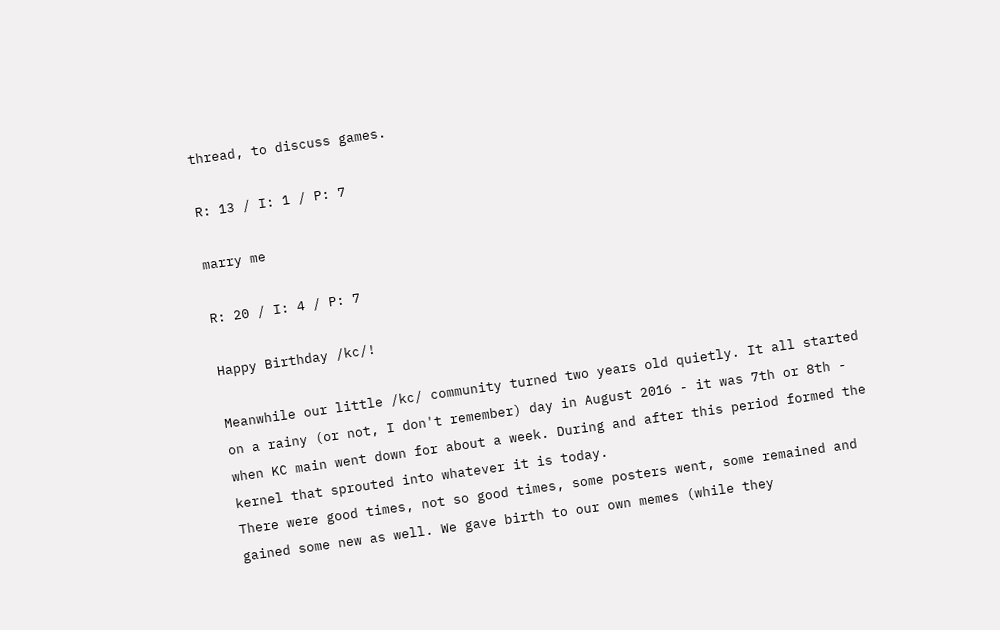thread, to discuss games.

R: 13 / I: 1 / P: 7

marry me

R: 20 / I: 4 / P: 7

Happy Birthday /kc/!

Meanwhile our little /kc/ community turned two years old quietly. It all started on a rainy (or not, I don't remember) day in August 2016 - it was 7th or 8th - when KC main went down for about a week. During and after this period formed the kernel that sprouted into whatever it is today.
There were good times, not so good times, some posters went, some remained and gained some new as well. We gave birth to our own memes (while they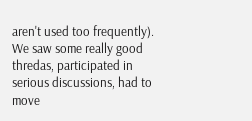aren't used too frequently). We saw some really good thredas, participated in serious discussions, had to move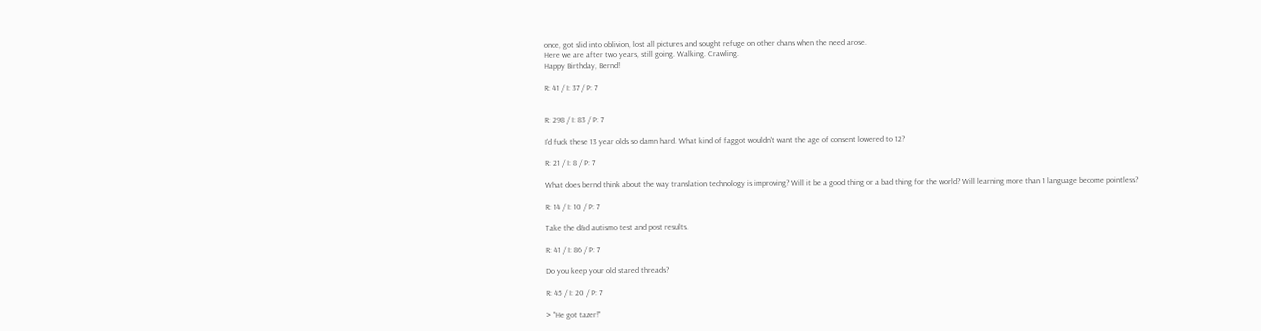once, got slid into oblivion, lost all pictures and sought refuge on other chans when the need arose.
Here we are after two years, still going. Walking. Crawling.
Happy Birthday, Bernd!

R: 41 / I: 37 / P: 7


R: 298 / I: 83 / P: 7

I'd fuck these 13 year olds so damn hard. What kind of faggot wouldn't want the age of consent lowered to 12?

R: 21 / I: 8 / P: 7

What does bernd think about the way translation technology is improving? Will it be a good thing or a bad thing for the world? Will learning more than 1 language become pointless?

R: 14 / I: 10 / P: 7

Take the d&d autismo test and post results.

R: 41 / I: 86 / P: 7

Do you keep your old stared threads?

R: 45 / I: 20 / P: 7

> "He got tazer!"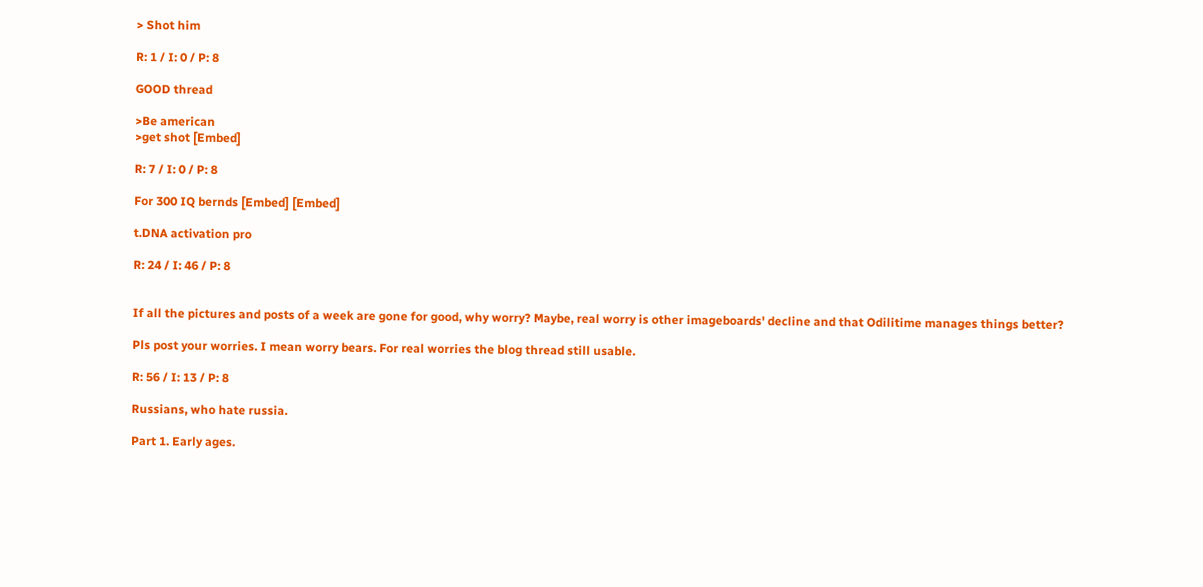> Shot him

R: 1 / I: 0 / P: 8

GOOD thread

>Be american
>get shot [Embed]

R: 7 / I: 0 / P: 8

For 300 IQ bernds [Embed] [Embed]

t.DNA activation pro

R: 24 / I: 46 / P: 8


If all the pictures and posts of a week are gone for good, why worry? Maybe, real worry is other imageboards' decline and that Odilitime manages things better?

Pls post your worries. I mean worry bears. For real worries the blog thread still usable.

R: 56 / I: 13 / P: 8

Russians, who hate russia.

Part 1. Early ages.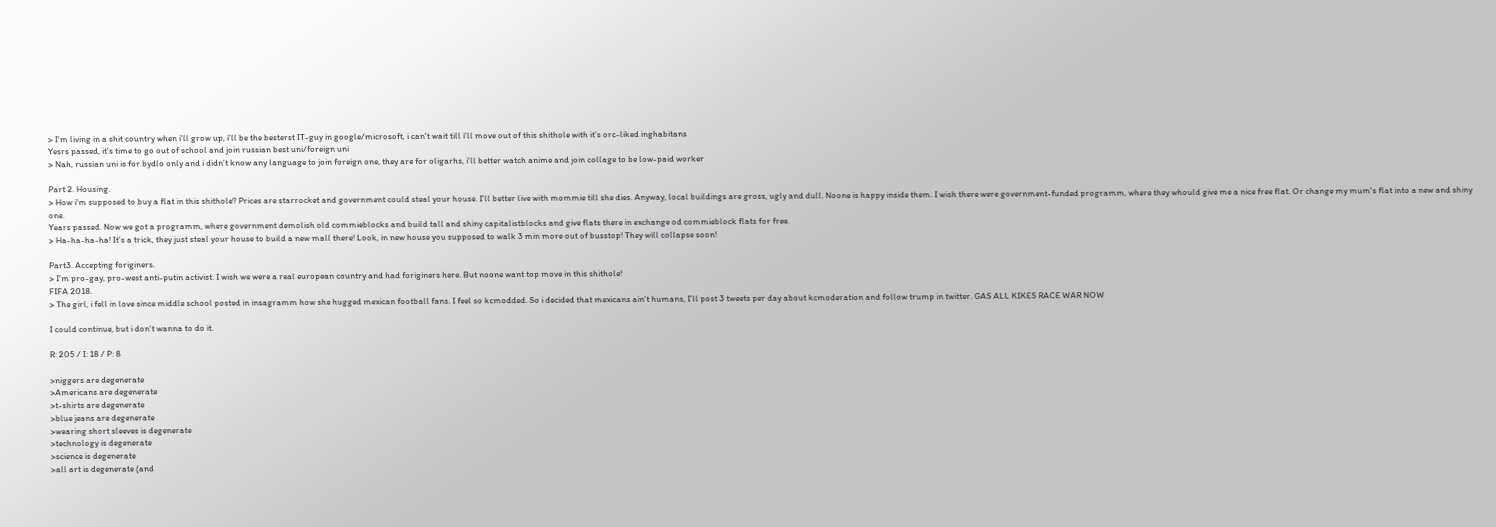> I'm living in a shit country when i'll grow up, i'll be the besterst IT-guy in google/microsoft, i can't wait till i'll move out of this shithole with it's orc-liked inghabitans
Yesrs passed, it's time to go out of school and join russian best uni/foreign uni
> Nah, russian uni is for bydlo only and i didn't know any language to join foreign one, they are for oligarhs, i'll better watch anime and join collage to be low-paid worker

Part 2. Housing.
> How i'm supposed to buy a flat in this shithole? Prices are starrocket and government could steal your house. I'll better live with mommie till she dies. Anyway, local buildings are gross, ugly and dull. Noone is happy inside them. I wish there were government-funded programm, where they whould give me a nice free flat. Or change my mum's flat into a new and shiny one.
Years passed. Now we got a programm, where government demolish old commieblocks and build tall and shiny capitalistblocks and give flats there in exchange od commieblock flats for free.
> Ha-ha-ha-ha! It's a trick, they just steal your house to build a new mall there! Look, in new house you supposed to walk 3 min more out of busstop! They will collapse soon!

Part3. Accepting foriginers.
> I'm pro-gay, pro-west anti-putin activist. I wish we were a real european country and had foriginers here. But noone want top move in this shithole!
FIFA 2018.
> The girl, i fell in love since middle school posted in insagramm how she hugged mexican football fans. I feel so kcmodded. So i decided that mexicans ain't humans, I'll post 3 tweets per day about kcmoderation and follow trump in twitter. GAS ALL KIKES RACE WAR NOW

I could continue, but i don't wanna to do it.

R: 205 / I: 18 / P: 8

>niggers are degenerate
>Americans are degenerate
>t-shirts are degenerate
>blue jeans are degenerate
>wearing short sleeves is degenerate
>technology is degenerate
>science is degenerate
>all art is degenerate (and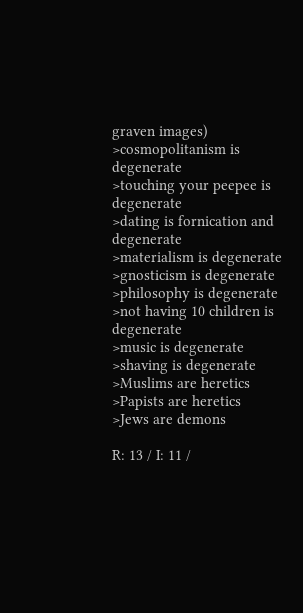graven images)
>cosmopolitanism is degenerate
>touching your peepee is degenerate
>dating is fornication and degenerate
>materialism is degenerate
>gnosticism is degenerate
>philosophy is degenerate
>not having 10 children is degenerate
>music is degenerate
>shaving is degenerate
>Muslims are heretics
>Papists are heretics
>Jews are demons

R: 13 / I: 11 /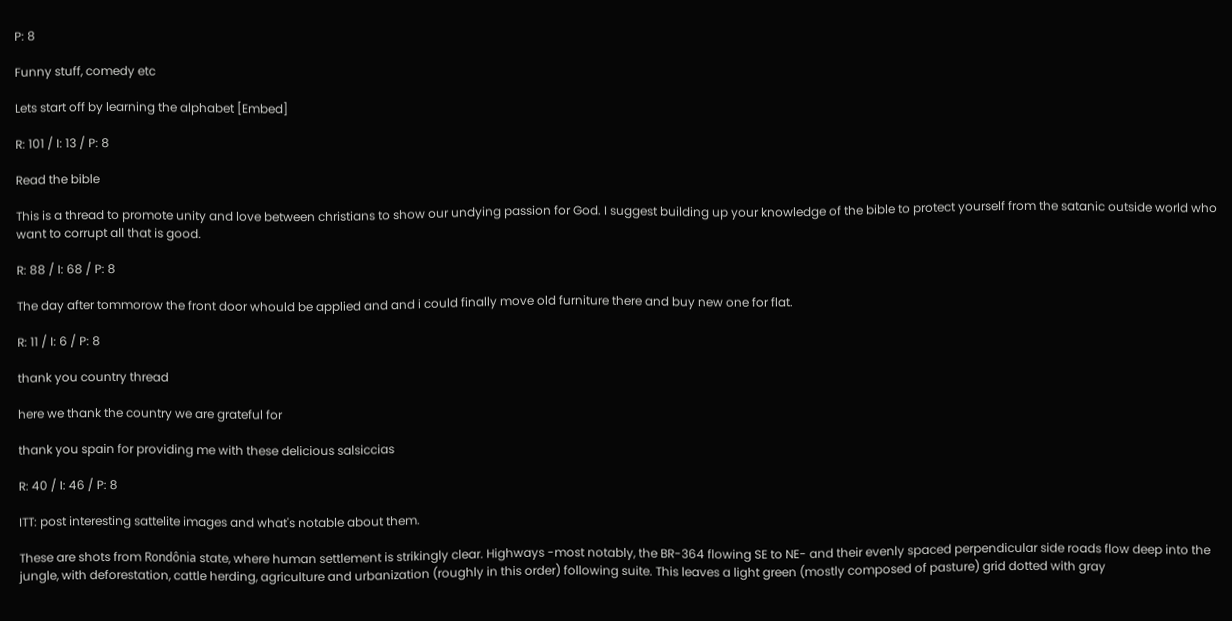P: 8

Funny stuff, comedy etc

Lets start off by learning the alphabet [Embed]

R: 101 / I: 13 / P: 8

Read the bible

This is a thread to promote unity and love between christians to show our undying passion for God. I suggest building up your knowledge of the bible to protect yourself from the satanic outside world who want to corrupt all that is good.

R: 88 / I: 68 / P: 8

The day after tommorow the front door whould be applied and and i could finally move old furniture there and buy new one for flat.

R: 11 / I: 6 / P: 8

thank you country thread

here we thank the country we are grateful for

thank you spain for providing me with these delicious salsiccias

R: 40 / I: 46 / P: 8

ITT: post interesting sattelite images and what's notable about them.

These are shots from Rondônia state, where human settlement is strikingly clear. Highways -most notably, the BR-364 flowing SE to NE- and their evenly spaced perpendicular side roads flow deep into the jungle, with deforestation, cattle herding, agriculture and urbanization (roughly in this order) following suite. This leaves a light green (mostly composed of pasture) grid dotted with gray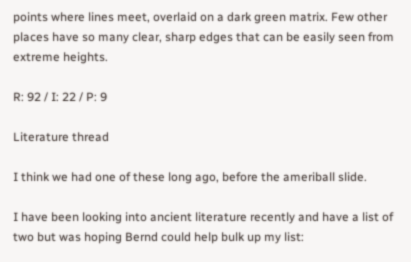points where lines meet, overlaid on a dark green matrix. Few other places have so many clear, sharp edges that can be easily seen from extreme heights.

R: 92 / I: 22 / P: 9

Literature thread

I think we had one of these long ago, before the ameriball slide.

I have been looking into ancient literature recently and have a list of two but was hoping Bernd could help bulk up my list: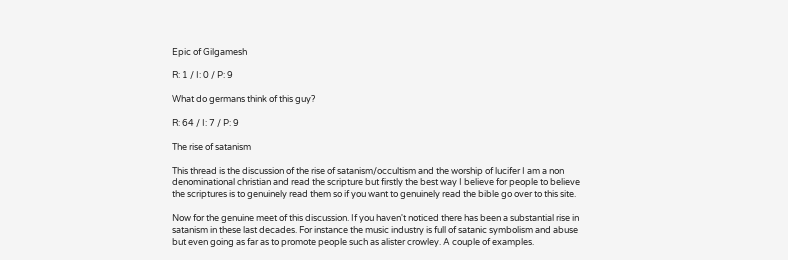Epic of Gilgamesh

R: 1 / I: 0 / P: 9

What do germans think of this guy?

R: 64 / I: 7 / P: 9

The rise of satanism

This thread is the discussion of the rise of satanism/occultism and the worship of lucifer I am a non denominational christian and read the scripture but firstly the best way I believe for people to believe the scriptures is to genuinely read them so if you want to genuinely read the bible go over to this site.

Now for the genuine meet of this discussion. If you haven't noticed there has been a substantial rise in satanism in these last decades. For instance the music industry is full of satanic symbolism and abuse but even going as far as to promote people such as alister crowley. A couple of examples.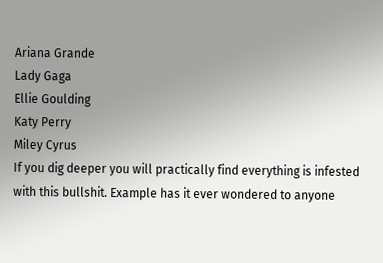Ariana Grande
Lady Gaga
Ellie Goulding
Katy Perry
Miley Cyrus
If you dig deeper you will practically find everything is infested with this bullshit. Example has it ever wondered to anyone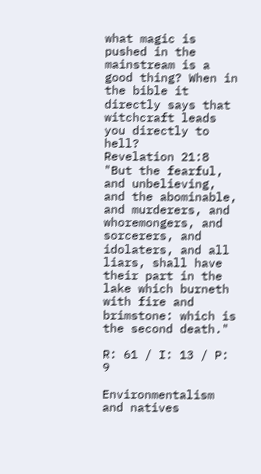what magic is pushed in the mainstream is a good thing? When in the bible it directly says that witchcraft leads you directly to hell?
Revelation 21:8
"But the fearful, and unbelieving, and the abominable, and murderers, and whoremongers, and sorcerers, and idolaters, and all liars, shall have their part in the lake which burneth with fire and brimstone: which is the second death."

R: 61 / I: 13 / P: 9

Environmentalism and natives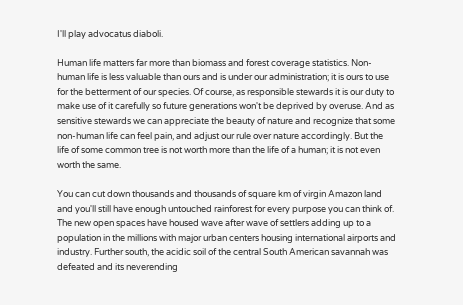I'll play advocatus diaboli.

Human life matters far more than biomass and forest coverage statistics. Non-human life is less valuable than ours and is under our administration; it is ours to use for the betterment of our species. Of course, as responsible stewards it is our duty to make use of it carefully so future generations won't be deprived by overuse. And as sensitive stewards we can appreciate the beauty of nature and recognize that some non-human life can feel pain, and adjust our rule over nature accordingly. But the life of some common tree is not worth more than the life of a human; it is not even worth the same.

You can cut down thousands and thousands of square km of virgin Amazon land and you'll still have enough untouched rainforest for every purpose you can think of. The new open spaces have housed wave after wave of settlers adding up to a population in the millions with major urban centers housing international airports and industry. Further south, the acidic soil of the central South American savannah was defeated and its neverending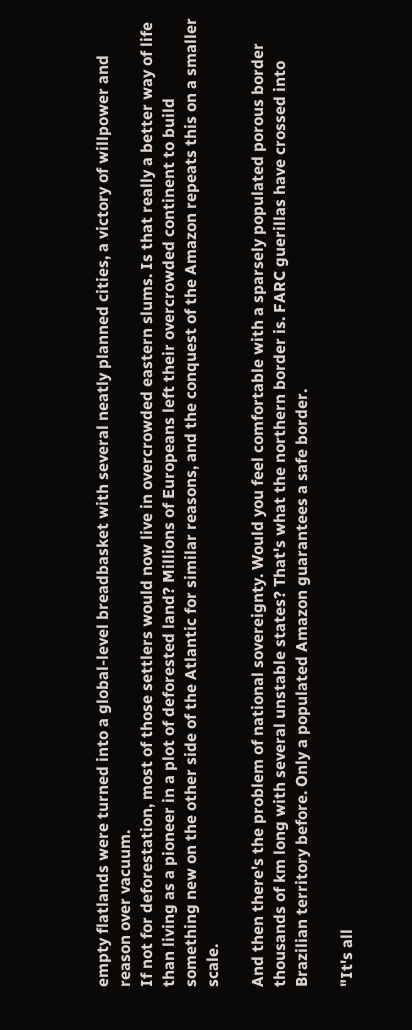empty flatlands were turned into a global-level breadbasket with several neatly planned cities, a victory of willpower and reason over vacuum.
If not for deforestation, most of those settlers would now live in overcrowded eastern slums. Is that really a better way of life than living as a pioneer in a plot of deforested land? Millions of Europeans left their overcrowded continent to build something new on the other side of the Atlantic for similar reasons, and the conquest of the Amazon repeats this on a smaller scale.

And then there's the problem of national sovereignty. Would you feel comfortable with a sparsely populated porous border thousands of km long with several unstable states? That's what the northern border is. FARC guerillas have crossed into Brazilian territory before. Only a populated Amazon guarantees a safe border.

"It's all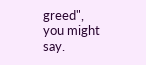greed", you might say.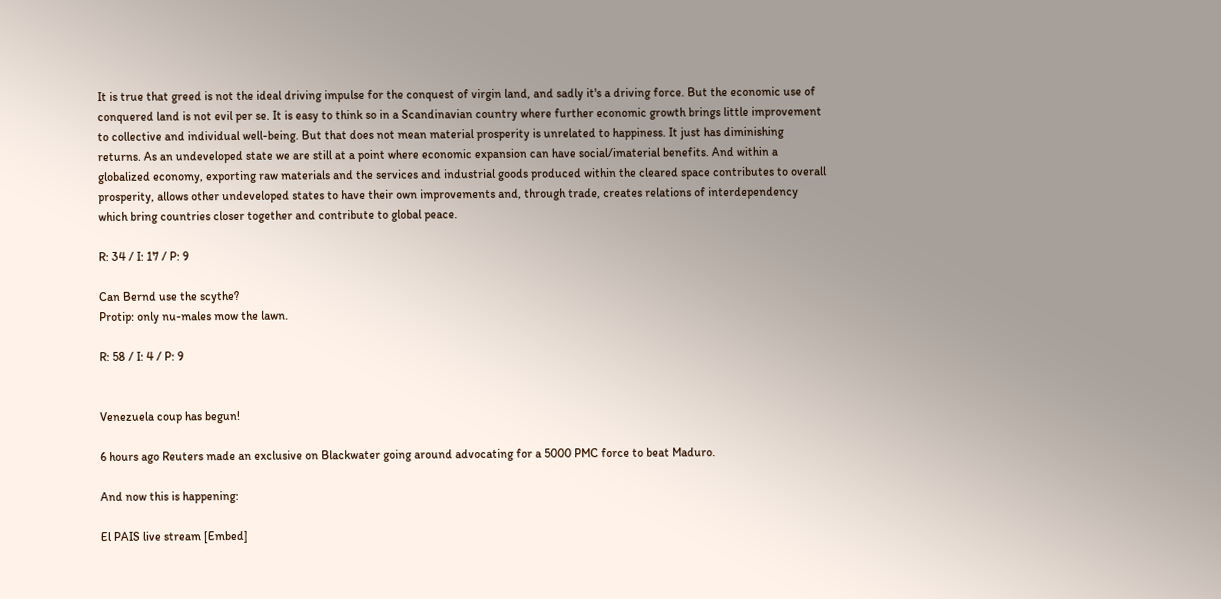It is true that greed is not the ideal driving impulse for the conquest of virgin land, and sadly it's a driving force. But the economic use of conquered land is not evil per se. It is easy to think so in a Scandinavian country where further economic growth brings little improvement to collective and individual well-being. But that does not mean material prosperity is unrelated to happiness. It just has diminishing returns. As an undeveloped state we are still at a point where economic expansion can have social/imaterial benefits. And within a globalized economy, exporting raw materials and the services and industrial goods produced within the cleared space contributes to overall prosperity, allows other undeveloped states to have their own improvements and, through trade, creates relations of interdependency which bring countries closer together and contribute to global peace.

R: 34 / I: 17 / P: 9

Can Bernd use the scythe?
Protip: only nu-males mow the lawn.

R: 58 / I: 4 / P: 9


Venezuela coup has begun!

6 hours ago Reuters made an exclusive on Blackwater going around advocating for a 5000 PMC force to beat Maduro.

And now this is happening:

El PAIS live stream [Embed]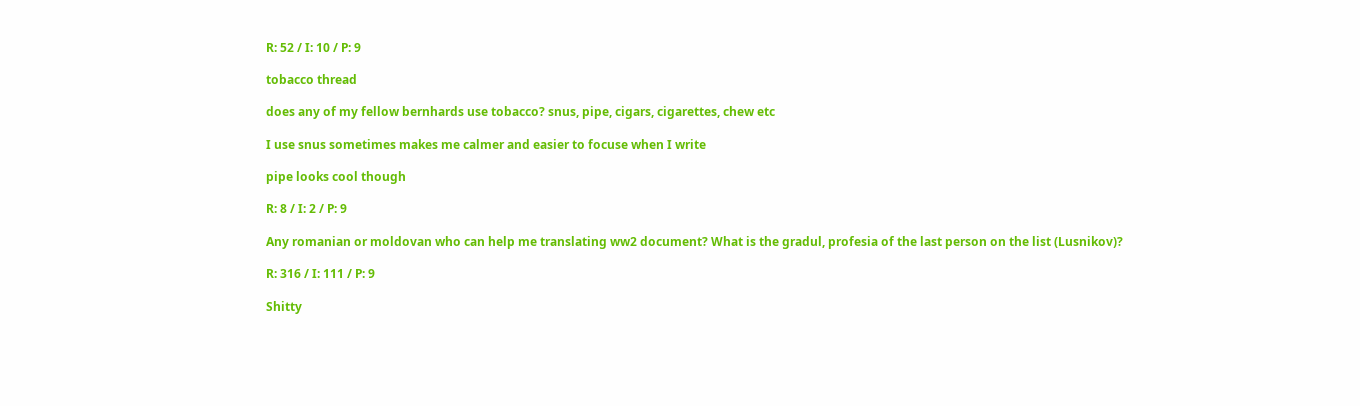R: 52 / I: 10 / P: 9

tobacco thread

does any of my fellow bernhards use tobacco? snus, pipe, cigars, cigarettes, chew etc

I use snus sometimes makes me calmer and easier to focuse when I write

pipe looks cool though

R: 8 / I: 2 / P: 9

Any romanian or moldovan who can help me translating ww2 document? What is the gradul, profesia of the last person on the list (Lusnikov)?

R: 316 / I: 111 / P: 9

Shitty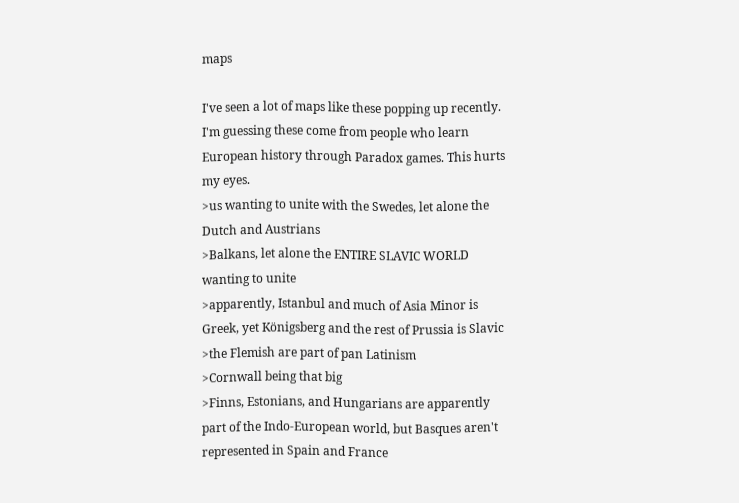maps

I've seen a lot of maps like these popping up recently. I'm guessing these come from people who learn European history through Paradox games. This hurts my eyes.
>us wanting to unite with the Swedes, let alone the Dutch and Austrians
>Balkans, let alone the ENTIRE SLAVIC WORLD wanting to unite
>apparently, Istanbul and much of Asia Minor is Greek, yet Königsberg and the rest of Prussia is Slavic
>the Flemish are part of pan Latinism
>Cornwall being that big
>Finns, Estonians, and Hungarians are apparently part of the Indo-European world, but Basques aren't represented in Spain and France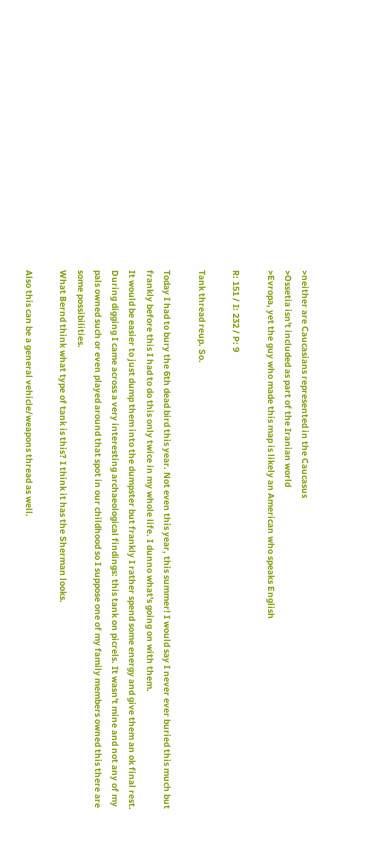>neither are Caucasians represented in the Caucasus
>Ossetia isn't included as part of the Iranian world
>Evropa, yet the guy who made this map is likely an American who speaks English

R: 151 / I: 232 / P: 9

Tank thread reup. So.

Today I had to bury the 6th dead bird this year. Not even this year, this summer! I would say I never ever buried this much but frankly before this I had to do this only twice in my whole life. I dunno what's going on with them.
It would be easier to just dump them into the dumpster but frankly I rather spend some energy and give them an ok final rest.
During digging I came across a very interesting archaeological findings: this tank on picrels. It wasn't mine and not any of my pals owned such or even played around that spot in our childhood so I suppose one of my family members owned this there are some possibilities.
What Bernd think what type of tank is this? I think it has the Sherman looks.

Also this can be a general vehicle/weapons thread as well.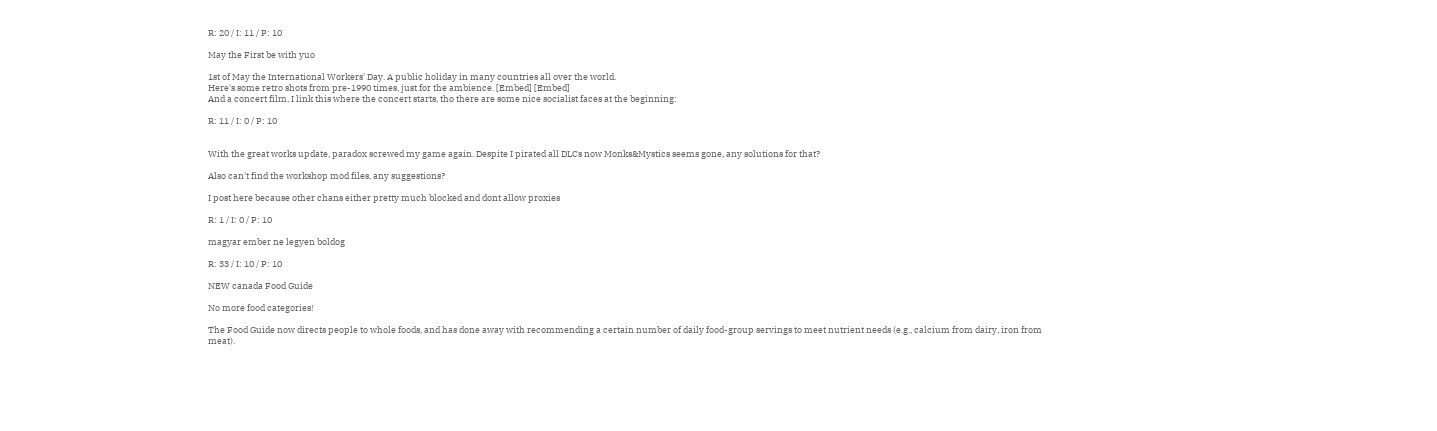R: 20 / I: 11 / P: 10

May the First be with yuo

1st of May the International Workers' Day. A public holiday in many countries all over the world.
Here's some retro shots from pre-1990 times, just for the ambience. [Embed] [Embed]
And a concert film, I link this where the concert starts, tho there are some nice socialist faces at the beginning:

R: 11 / I: 0 / P: 10


With the great works update, paradox screwed my game again. Despite I pirated all DLCs now Monks&Mystics seems gone, any solutions for that?

Also can't find the workshop mod files, any suggestions?

I post here because other chans either pretty much blocked and dont allow proxies

R: 1 / I: 0 / P: 10

magyar ember ne legyen boldog

R: 33 / I: 10 / P: 10

NEW canada Food Guide

No more food categories!

The Food Guide now directs people to whole foods, and has done away with recommending a certain number of daily food-group servings to meet nutrient needs (e.g., calcium from dairy, iron from meat).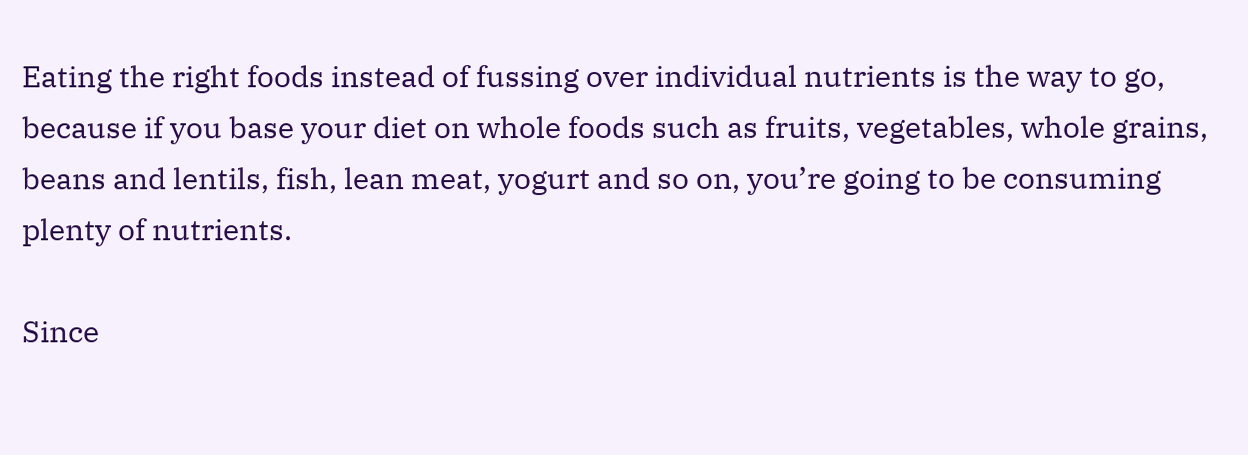Eating the right foods instead of fussing over individual nutrients is the way to go, because if you base your diet on whole foods such as fruits, vegetables, whole grains, beans and lentils, fish, lean meat, yogurt and so on, you’re going to be consuming plenty of nutrients.

Since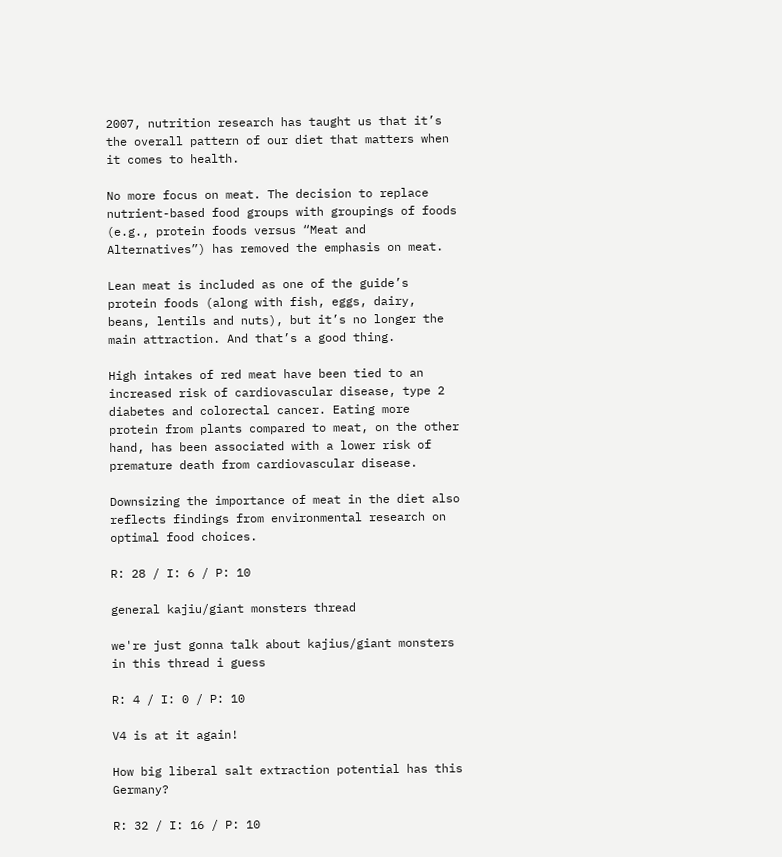2007, nutrition research has taught us that it’s the overall pattern of our diet that matters when it comes to health.

No more focus on meat. The decision to replace nutrient-based food groups with groupings of foods (e.g., protein foods versus “Meat and Alternatives”) has removed the emphasis on meat.

Lean meat is included as one of the guide’s protein foods (along with fish, eggs, dairy, beans, lentils and nuts), but it’s no longer the main attraction. And that’s a good thing.

High intakes of red meat have been tied to an increased risk of cardiovascular disease, type 2 diabetes and colorectal cancer. Eating more protein from plants compared to meat, on the other hand, has been associated with a lower risk of premature death from cardiovascular disease.

Downsizing the importance of meat in the diet also reflects findings from environmental research on optimal food choices.

R: 28 / I: 6 / P: 10

general kajiu/giant monsters thread

we're just gonna talk about kajius/giant monsters in this thread i guess

R: 4 / I: 0 / P: 10

V4 is at it again!

How big liberal salt extraction potential has this Germany?

R: 32 / I: 16 / P: 10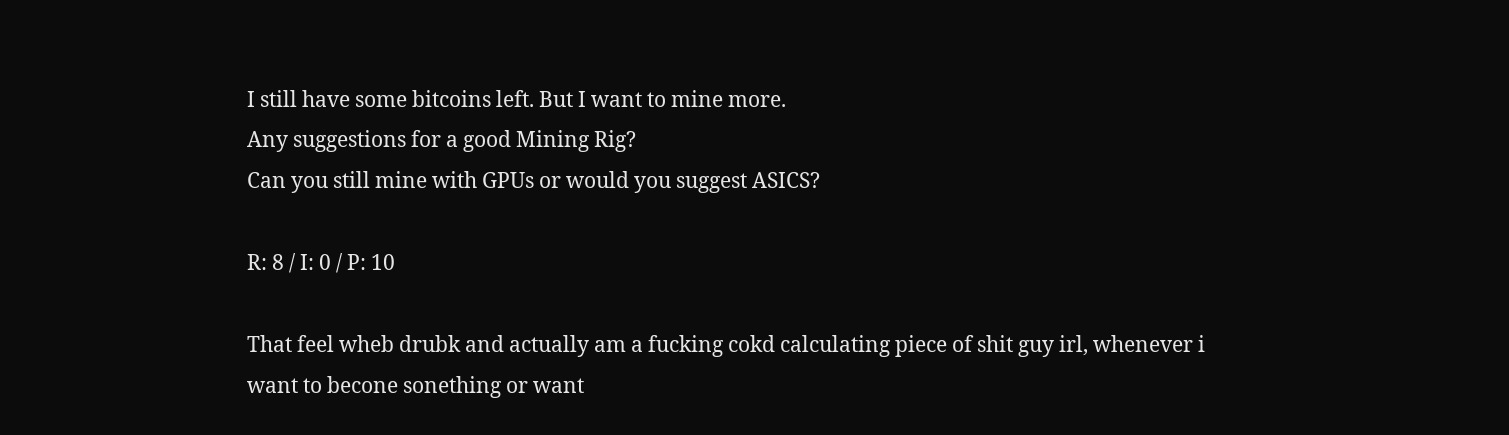I still have some bitcoins left. But I want to mine more.
Any suggestions for a good Mining Rig?
Can you still mine with GPUs or would you suggest ASICS?

R: 8 / I: 0 / P: 10

That feel wheb drubk and actually am a fucking cokd calculating piece of shit guy irl, whenever i want to becone sonething or want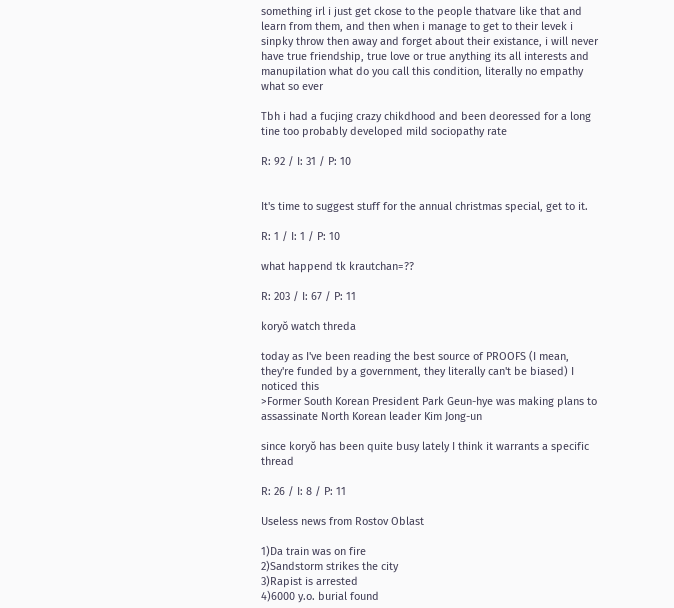something irl i just get ckose to the people thatvare like that and learn from them, and then when i manage to get to their levek i sinpky throw then away and forget about their existance, i will never have true friendship, true love or true anything its all interests and manupilation what do you call this condition, literally no empathy what so ever

Tbh i had a fucjing crazy chikdhood and been deoressed for a long tine too probably developed mild sociopathy rate

R: 92 / I: 31 / P: 10


It's time to suggest stuff for the annual christmas special, get to it.

R: 1 / I: 1 / P: 10

what happend tk krautchan=??

R: 203 / I: 67 / P: 11

koryŏ watch threda

today as I've been reading the best source of PROOFS (I mean, they're funded by a government, they literally can't be biased) I noticed this
>Former South Korean President Park Geun-hye was making plans to assassinate North Korean leader Kim Jong-un

since koryŏ has been quite busy lately I think it warrants a specific thread

R: 26 / I: 8 / P: 11

Useless news from Rostov Oblast

1)Da train was on fire
2)Sandstorm strikes the city
3)Rapist is arrested
4)6000 y.o. burial found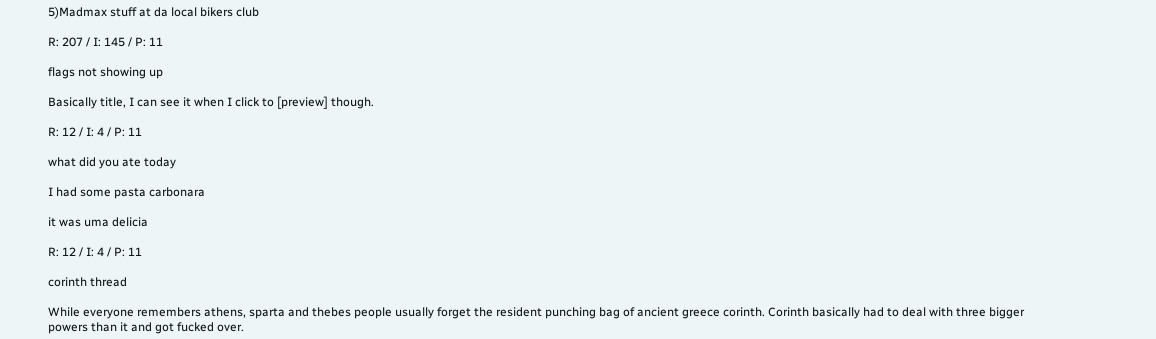5)Madmax stuff at da local bikers club

R: 207 / I: 145 / P: 11

flags not showing up

Basically title, I can see it when I click to [preview] though.

R: 12 / I: 4 / P: 11

what did you ate today

I had some pasta carbonara

it was uma delicia

R: 12 / I: 4 / P: 11

corinth thread

While everyone remembers athens, sparta and thebes people usually forget the resident punching bag of ancient greece corinth. Corinth basically had to deal with three bigger powers than it and got fucked over.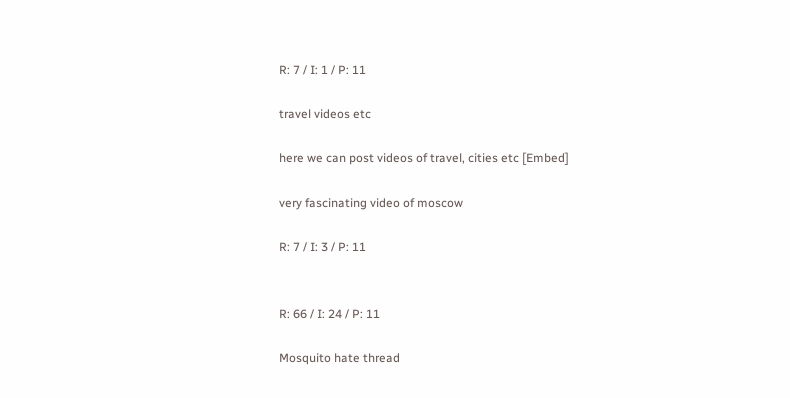R: 7 / I: 1 / P: 11

travel videos etc

here we can post videos of travel, cities etc [Embed]

very fascinating video of moscow

R: 7 / I: 3 / P: 11


R: 66 / I: 24 / P: 11

Mosquito hate thread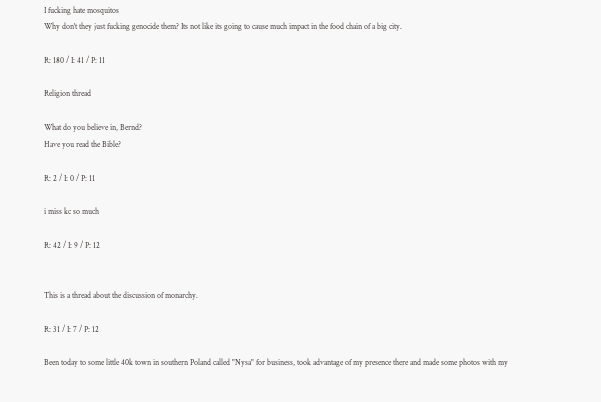I fucking hate mosquitos
Why don't they just fucking genocide them? Its not like its going to cause much impact in the food chain of a big city.

R: 180 / I: 41 / P: 11

Religion thread

What do you believe in, Bernd?
Have you read the Bible?

R: 2 / I: 0 / P: 11

i miss kc so much

R: 42 / I: 9 / P: 12


This is a thread about the discussion of monarchy.

R: 31 / I: 7 / P: 12

Been today to some little 40k town in southern Poland called "Nysa" for business, took advantage of my presence there and made some photos with my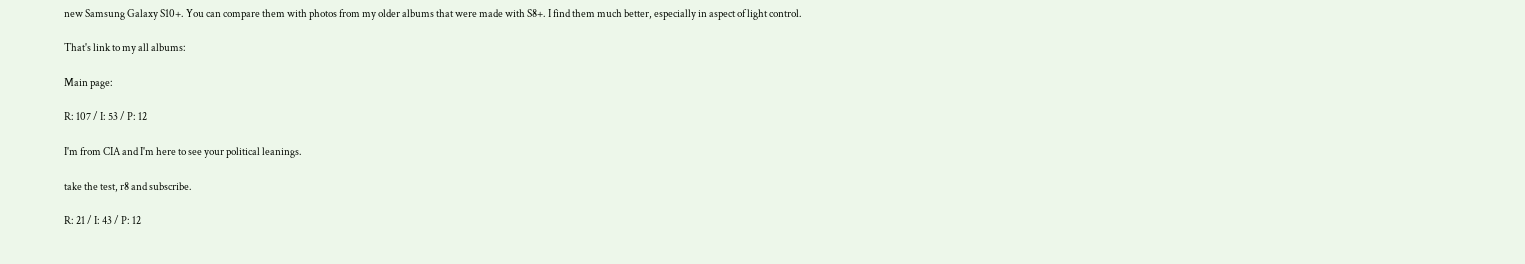new Samsung Galaxy S10+. You can compare them with photos from my older albums that were made with S8+. I find them much better, especially in aspect of light control.

That's link to my all albums:

Main page:

R: 107 / I: 53 / P: 12

I'm from CIA and I'm here to see your political leanings.

take the test, r8 and subscribe.

R: 21 / I: 43 / P: 12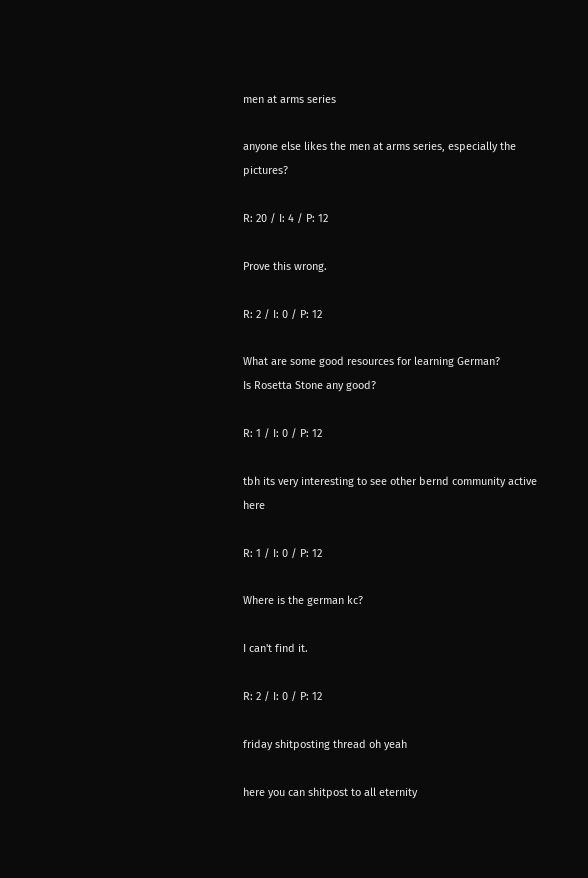men at arms series

anyone else likes the men at arms series, especially the pictures?

R: 20 / I: 4 / P: 12

Prove this wrong.

R: 2 / I: 0 / P: 12

What are some good resources for learning German?
Is Rosetta Stone any good?

R: 1 / I: 0 / P: 12

tbh its very interesting to see other bernd community active here

R: 1 / I: 0 / P: 12

Where is the german kc?

I can't find it.

R: 2 / I: 0 / P: 12

friday shitposting thread oh yeah

here you can shitpost to all eternity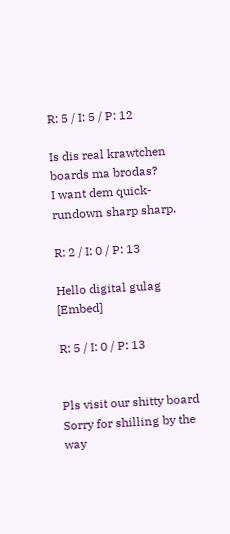R: 5 / I: 5 / P: 12

Is dis real krawtchen boards ma brodas?
I want dem quick-rundown sharp sharp.

R: 2 / I: 0 / P: 13

Hello digital gulag [Embed]

R: 5 / I: 0 / P: 13


Pls visit our shitty board
Sorry for shilling by the way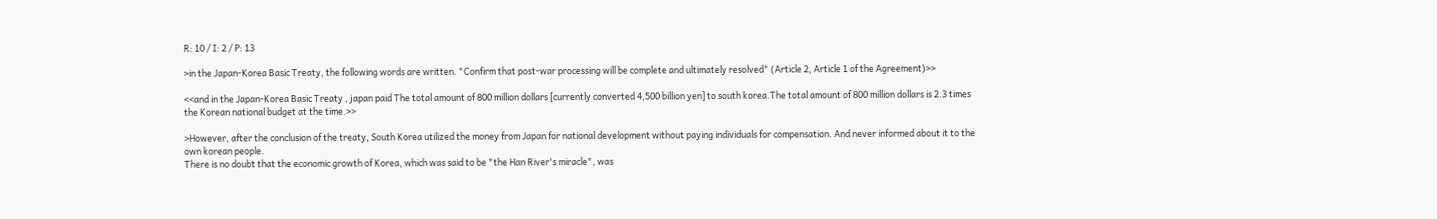R: 10 / I: 2 / P: 13

>in the Japan-Korea Basic Treaty, the following words are written. "Confirm that post-war processing will be complete and ultimately resolved" (Article 2, Article 1 of the Agreement)>>

<<and in the Japan-Korea Basic Treaty , japan paid The total amount of 800 million dollars [currently converted 4,500 billion yen] to south korea.The total amount of 800 million dollars is 2.3 times the Korean national budget at the time.>>

>However, after the conclusion of the treaty, South Korea utilized the money from Japan for national development without paying individuals for compensation. And never informed about it to the own korean people.
There is no doubt that the economic growth of Korea, which was said to be "the Han River's miracle", was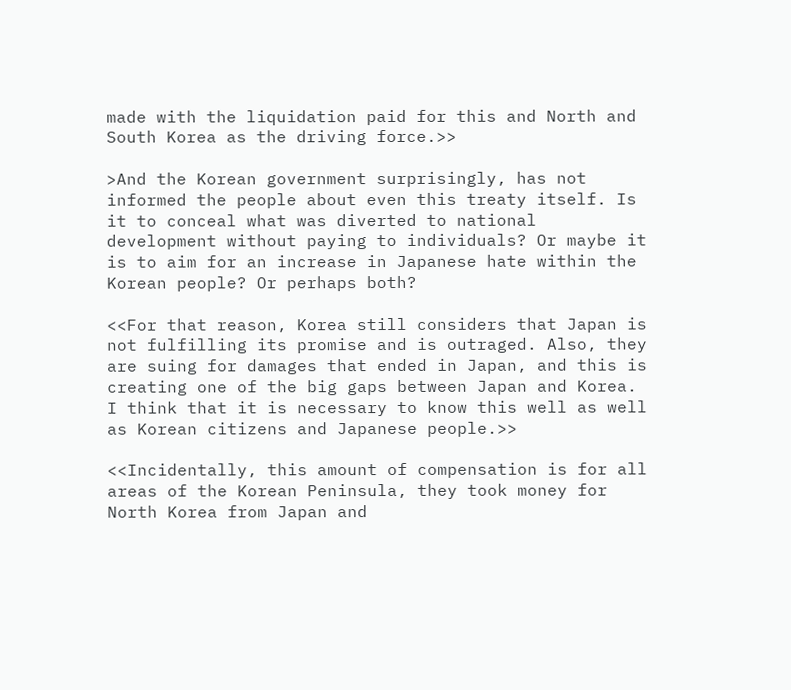made with the liquidation paid for this and North and South Korea as the driving force.>>

>And the Korean government surprisingly, has not informed the people about even this treaty itself. Is it to conceal what was diverted to national development without paying to individuals? Or maybe it is to aim for an increase in Japanese hate within the Korean people? Or perhaps both?

<<For that reason, Korea still considers that Japan is not fulfilling its promise and is outraged. Also, they are suing for damages that ended in Japan, and this is creating one of the big gaps between Japan and Korea. I think that it is necessary to know this well as well as Korean citizens and Japanese people.>>

<<Incidentally, this amount of compensation is for all areas of the Korean Peninsula, they took money for North Korea from Japan and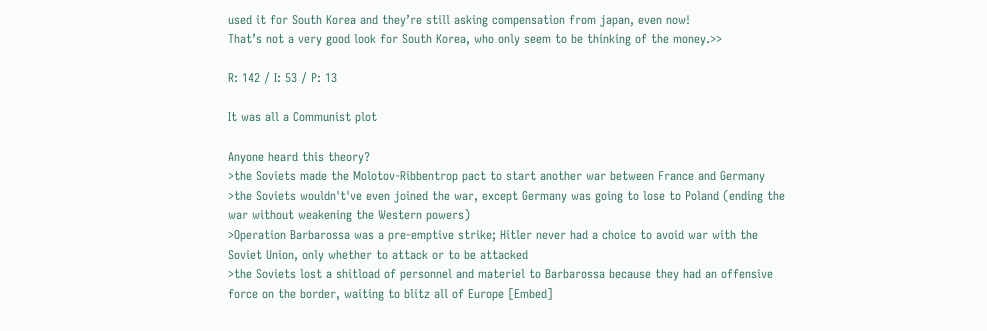used it for South Korea and they’re still asking compensation from japan, even now!
That’s not a very good look for South Korea, who only seem to be thinking of the money.>>

R: 142 / I: 53 / P: 13

It was all a Communist plot

Anyone heard this theory?
>the Soviets made the Molotov-Ribbentrop pact to start another war between France and Germany
>the Soviets wouldn't've even joined the war, except Germany was going to lose to Poland (ending the war without weakening the Western powers)
>Operation Barbarossa was a pre-emptive strike; Hitler never had a choice to avoid war with the Soviet Union, only whether to attack or to be attacked
>the Soviets lost a shitload of personnel and materiel to Barbarossa because they had an offensive force on the border, waiting to blitz all of Europe [Embed]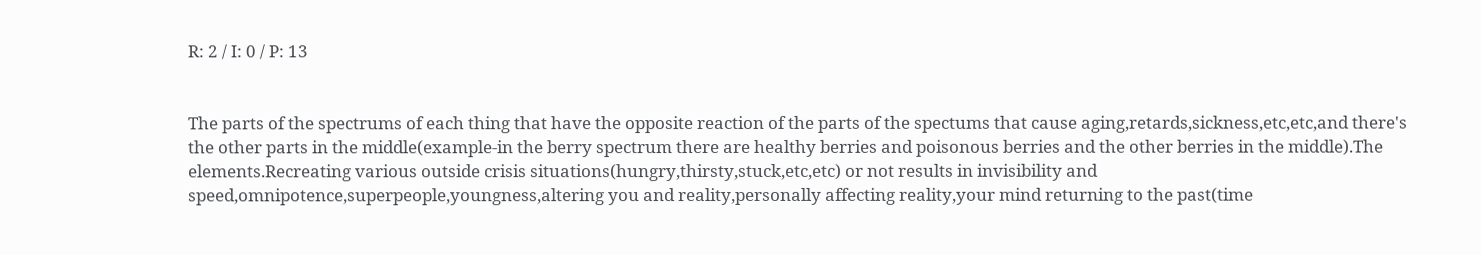R: 2 / I: 0 / P: 13


The parts of the spectrums of each thing that have the opposite reaction of the parts of the spectums that cause aging,retards,sickness,etc,etc,and there's the other parts in the middle(example-in the berry spectrum there are healthy berries and poisonous berries and the other berries in the middle).The elements.Recreating various outside crisis situations(hungry,thirsty,stuck,etc,etc) or not results in invisibility and speed,omnipotence,superpeople,youngness,altering you and reality,personally affecting reality,your mind returning to the past(time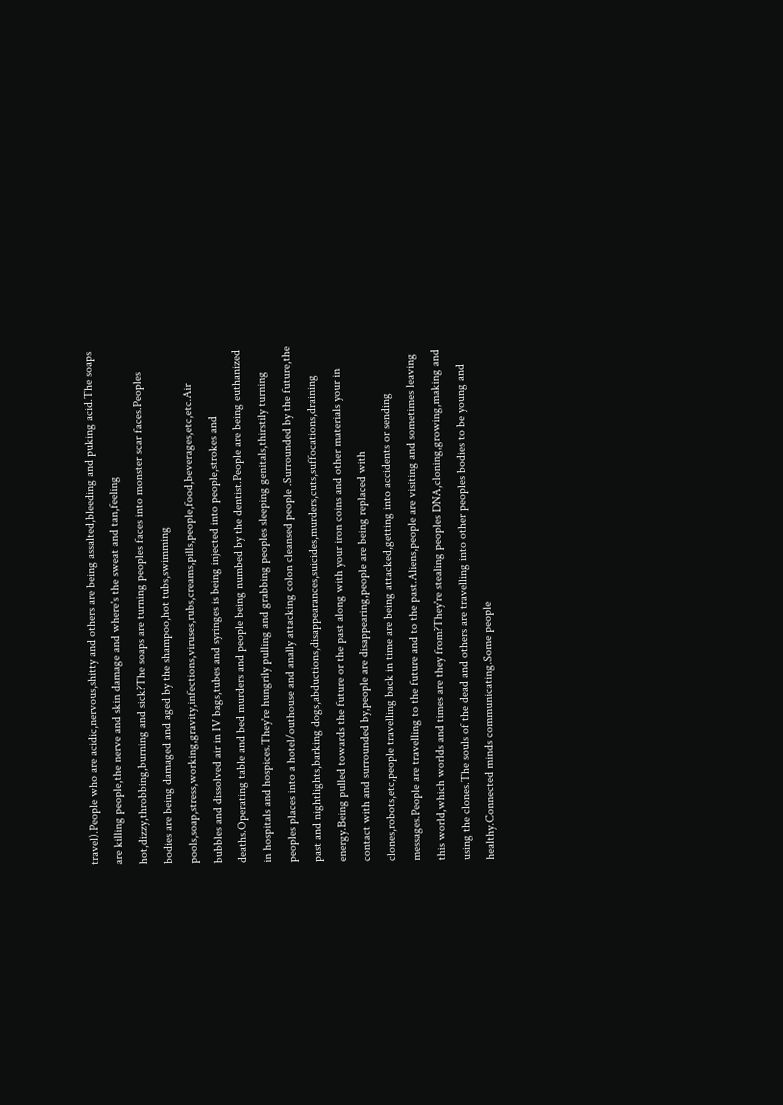travel).People who are acidic,nervous,shitty and others are being assalted,bleeding and puking acid.The soaps are killing people,the nerve and skin damage and where's the sweat and tan,feeling hot,dizzy,throbbing,burning and sick?The soaps are turning peoples faces into monster scar faces.Peoples bodies are being damaged and aged by the shampoo,hot tubs,swimming pools,soap,stress,working,gravity,infections,viruses,rubs,creams,pills,people,food,beverages,etc,etc.Air bubbles and dissolved air in IV bags,tubes and syringes is being injected into people,strokes and deaths.Operating table and bed murders and people being numbed by the dentist.People are being euthanized in hospitals and hospices.They're hungrily pulling and grabbing peoples sleeping genitals,thirstily turning peoples places into a hotel/outhouse and anally attacking colon cleansed people .Surrounded by the future,the past and nightlights,barking dogs,abductions,disappearances,suicides,murders,cuts,suffocations,draining energy.Being pulled towards the future or the past along with your iron coins and other materials your in contact with and surrounded by,people are disappearing,people are being replaced with clones,robots,etc,people travelling back in time are being attacked,getting into accidents or sending messages.People are travelling to the future and to the past.Aliens,people are visiting and sometimes leaving this world,which worlds and times are they from?They're stealing peoples DNA,cloning,growing,making and using the clones.The souls of the dead and others are travelling into other peoples bodies to be young and healthy.Connected minds communicating.Some people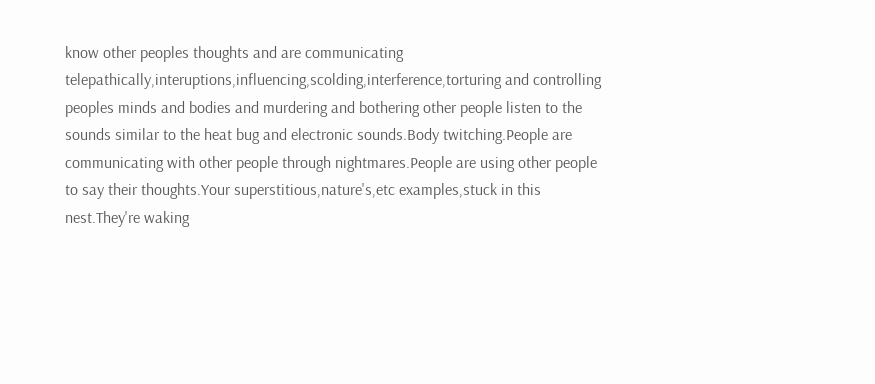know other peoples thoughts and are communicating telepathically,interuptions,influencing,scolding,interference,torturing and controlling peoples minds and bodies and murdering and bothering other people listen to the sounds similar to the heat bug and electronic sounds.Body twitching.People are communicating with other people through nightmares.People are using other people to say their thoughts.Your superstitious,nature's,etc examples,stuck in this nest.They're waking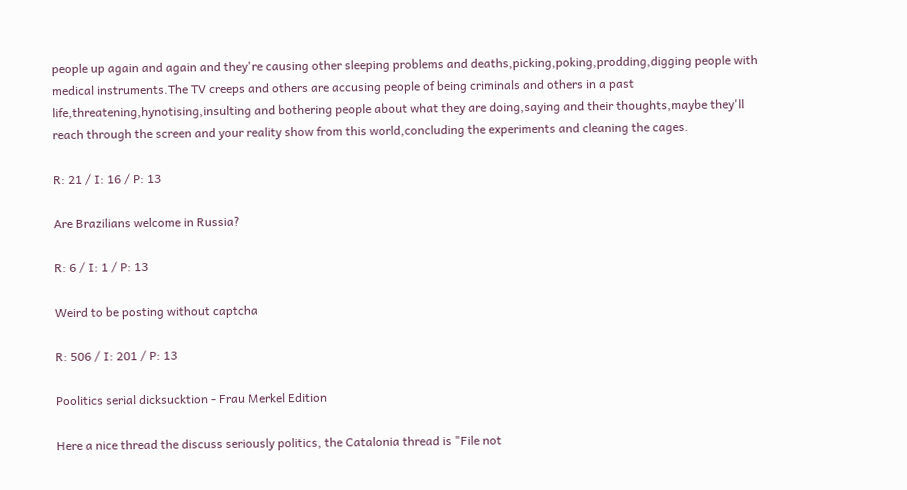people up again and again and they're causing other sleeping problems and deaths,picking,poking,prodding,digging people with medical instruments.The TV creeps and others are accusing people of being criminals and others in a past life,threatening,hynotising,insulting and bothering people about what they are doing,saying and their thoughts,maybe they'll reach through the screen and your reality show from this world,concluding the experiments and cleaning the cages.

R: 21 / I: 16 / P: 13

Are Brazilians welcome in Russia?

R: 6 / I: 1 / P: 13

Weird to be posting without captcha

R: 506 / I: 201 / P: 13

Poolitics serial dicksucktion - Frau Merkel Edition

Here a nice thread the discuss seriously politics, the Catalonia thread is "File not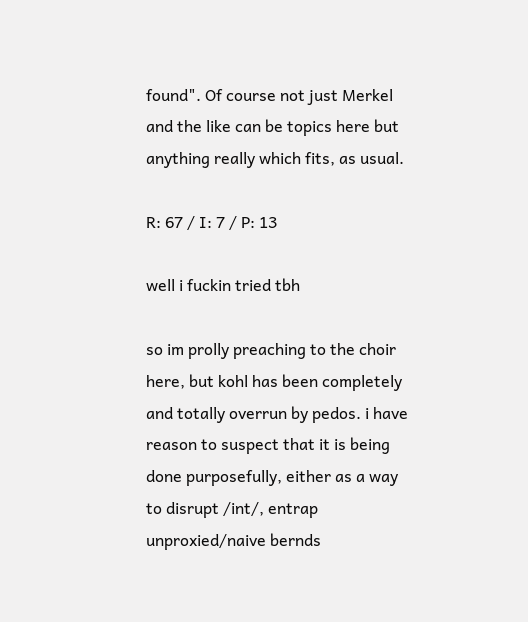found". Of course not just Merkel and the like can be topics here but anything really which fits, as usual.

R: 67 / I: 7 / P: 13

well i fuckin tried tbh

so im prolly preaching to the choir here, but kohl has been completely and totally overrun by pedos. i have reason to suspect that it is being done purposefully, either as a way to disrupt /int/, entrap unproxied/naive bernds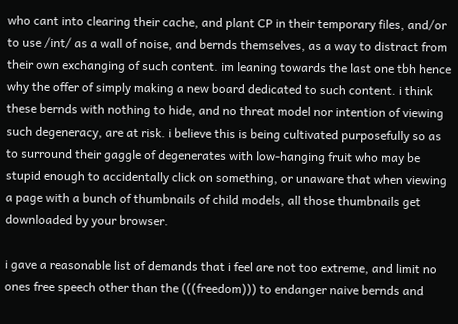who cant into clearing their cache, and plant CP in their temporary files, and/or to use /int/ as a wall of noise, and bernds themselves, as a way to distract from their own exchanging of such content. im leaning towards the last one tbh hence why the offer of simply making a new board dedicated to such content. i think these bernds with nothing to hide, and no threat model nor intention of viewing such degeneracy, are at risk. i believe this is being cultivated purposefully so as to surround their gaggle of degenerates with low-hanging fruit who may be stupid enough to accidentally click on something, or unaware that when viewing a page with a bunch of thumbnails of child models, all those thumbnails get downloaded by your browser.

i gave a reasonable list of demands that i feel are not too extreme, and limit no ones free speech other than the (((freedom))) to endanger naive bernds and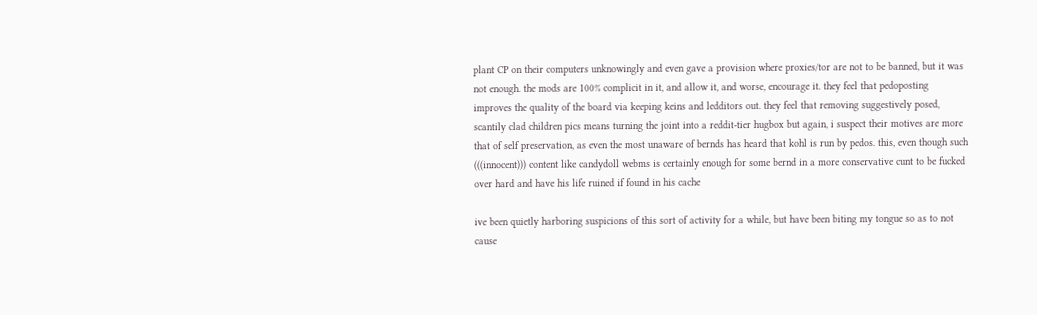plant CP on their computers unknowingly and even gave a provision where proxies/tor are not to be banned, but it was not enough. the mods are 100% complicit in it, and allow it, and worse, encourage it. they feel that pedoposting improves the quality of the board via keeping keins and ledditors out. they feel that removing suggestively posed, scantily clad children pics means turning the joint into a reddit-tier hugbox but again, i suspect their motives are more that of self preservation, as even the most unaware of bernds has heard that kohl is run by pedos. this, even though such (((innocent))) content like candydoll webms is certainly enough for some bernd in a more conservative cunt to be fucked over hard and have his life ruined if found in his cache

ive been quietly harboring suspicions of this sort of activity for a while, but have been biting my tongue so as to not cause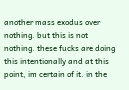another mass exodus over nothing. but this is not nothing. these fucks are doing this intentionally and at this point, im certain of it. in the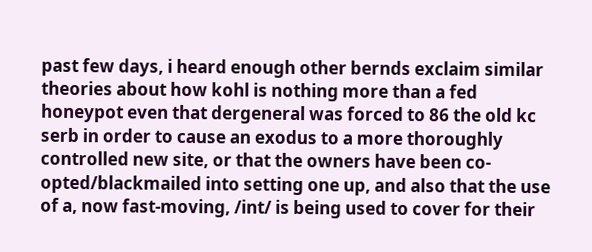past few days, i heard enough other bernds exclaim similar theories about how kohl is nothing more than a fed honeypot even that dergeneral was forced to 86 the old kc serb in order to cause an exodus to a more thoroughly controlled new site, or that the owners have been co-opted/blackmailed into setting one up, and also that the use of a, now fast-moving, /int/ is being used to cover for their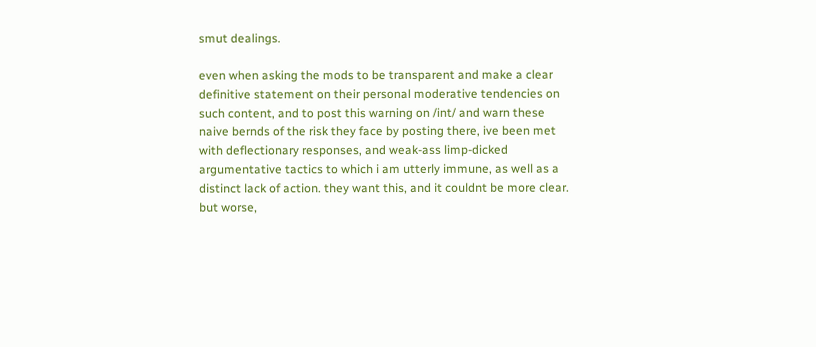smut dealings.

even when asking the mods to be transparent and make a clear definitive statement on their personal moderative tendencies on such content, and to post this warning on /int/ and warn these naive bernds of the risk they face by posting there, ive been met with deflectionary responses, and weak-ass limp-dicked argumentative tactics to which i am utterly immune, as well as a distinct lack of action. they want this, and it couldnt be more clear. but worse,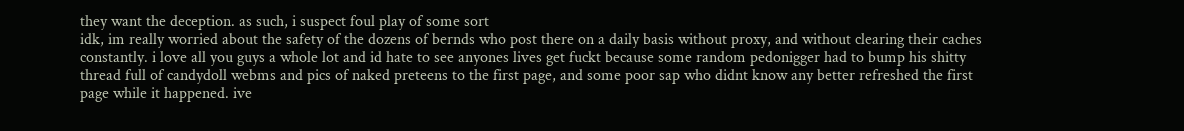they want the deception. as such, i suspect foul play of some sort
idk, im really worried about the safety of the dozens of bernds who post there on a daily basis without proxy, and without clearing their caches constantly. i love all you guys a whole lot and id hate to see anyones lives get fuckt because some random pedonigger had to bump his shitty thread full of candydoll webms and pics of naked preteens to the first page, and some poor sap who didnt know any better refreshed the first page while it happened. ive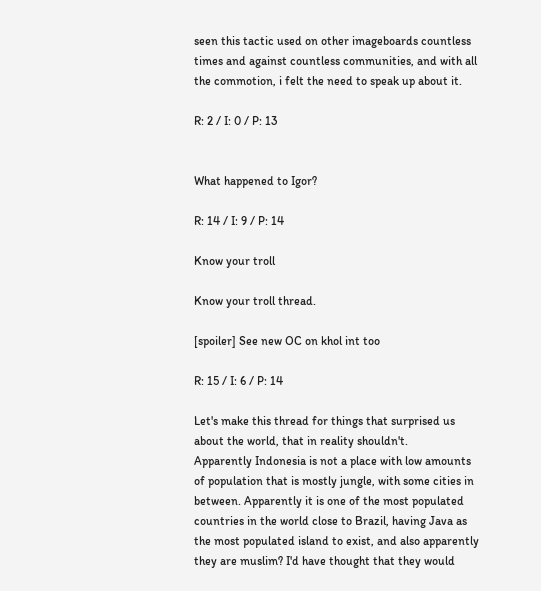seen this tactic used on other imageboards countless times and against countless communities, and with all the commotion, i felt the need to speak up about it.

R: 2 / I: 0 / P: 13


What happened to Igor?

R: 14 / I: 9 / P: 14

Know your troll

Know your troll thread.

[spoiler] See new OC on khol int too

R: 15 / I: 6 / P: 14

Let's make this thread for things that surprised us about the world, that in reality shouldn't.
Apparently Indonesia is not a place with low amounts of population that is mostly jungle, with some cities in between. Apparently it is one of the most populated countries in the world close to Brazil, having Java as the most populated island to exist, and also apparently they are muslim? I'd have thought that they would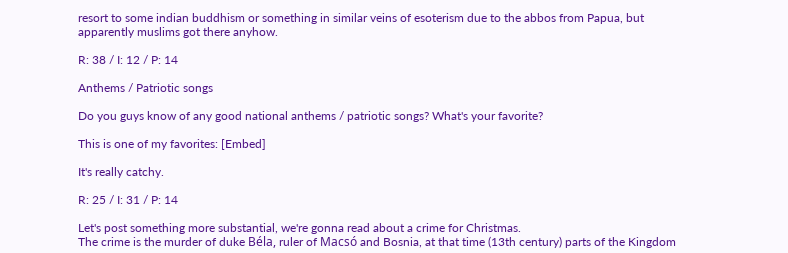resort to some indian buddhism or something in similar veins of esoterism due to the abbos from Papua, but apparently muslims got there anyhow.

R: 38 / I: 12 / P: 14

Anthems / Patriotic songs

Do you guys know of any good national anthems / patriotic songs? What's your favorite?

This is one of my favorites: [Embed]

It's really catchy.

R: 25 / I: 31 / P: 14

Let's post something more substantial, we're gonna read about a crime for Christmas.
The crime is the murder of duke Béla, ruler of Macsó and Bosnia, at that time (13th century) parts of the Kingdom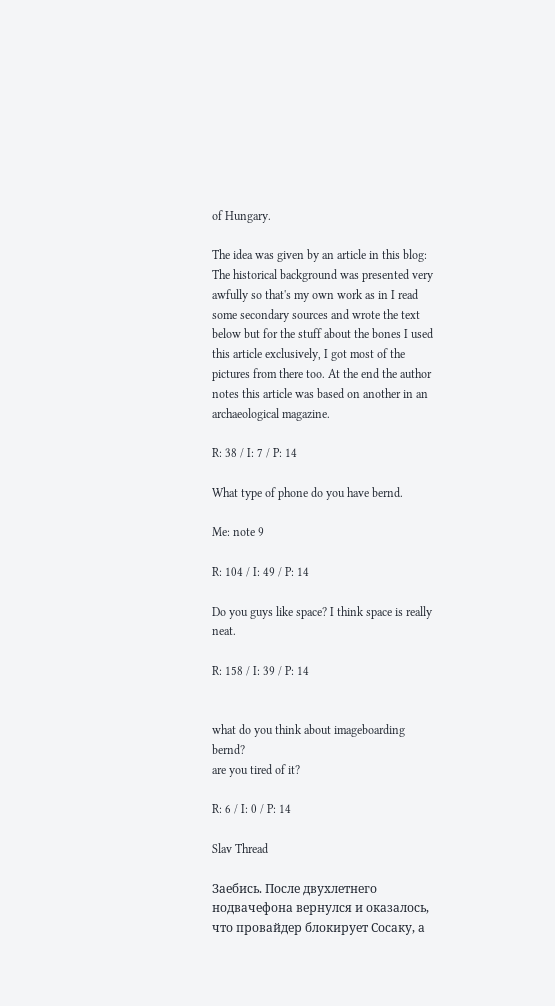of Hungary.

The idea was given by an article in this blog:
The historical background was presented very awfully so that's my own work as in I read some secondary sources and wrote the text below but for the stuff about the bones I used this article exclusively, I got most of the pictures from there too. At the end the author notes this article was based on another in an archaeological magazine.

R: 38 / I: 7 / P: 14

What type of phone do you have bernd.

Me: note 9

R: 104 / I: 49 / P: 14

Do you guys like space? I think space is really neat.

R: 158 / I: 39 / P: 14


what do you think about imageboarding bernd?
are you tired of it?

R: 6 / I: 0 / P: 14

Slav Thread

Заебись. После двухлетнего нодвачефона вернулся и оказалось, что провайдер блокирует Сосаку, а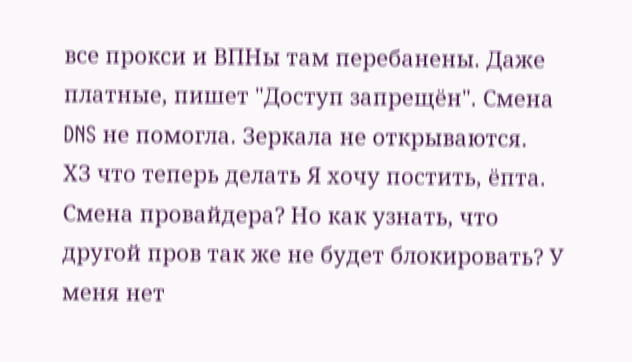все прокси и ВПНы там перебанены. Даже платные, пишет "Доступ запрещён". Смена DNS не помогла. Зеркала не открываются.
ХЗ что теперь делать Я хочу постить, ёпта.
Смена провайдера? Но как узнать, что другой пров так же не будет блокировать? У меня нет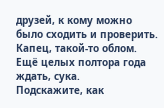друзей, к кому можно было сходить и проверить.
Капец, такой-то облом. Ещё целых полтора года ждать, сука.
Подскажите, как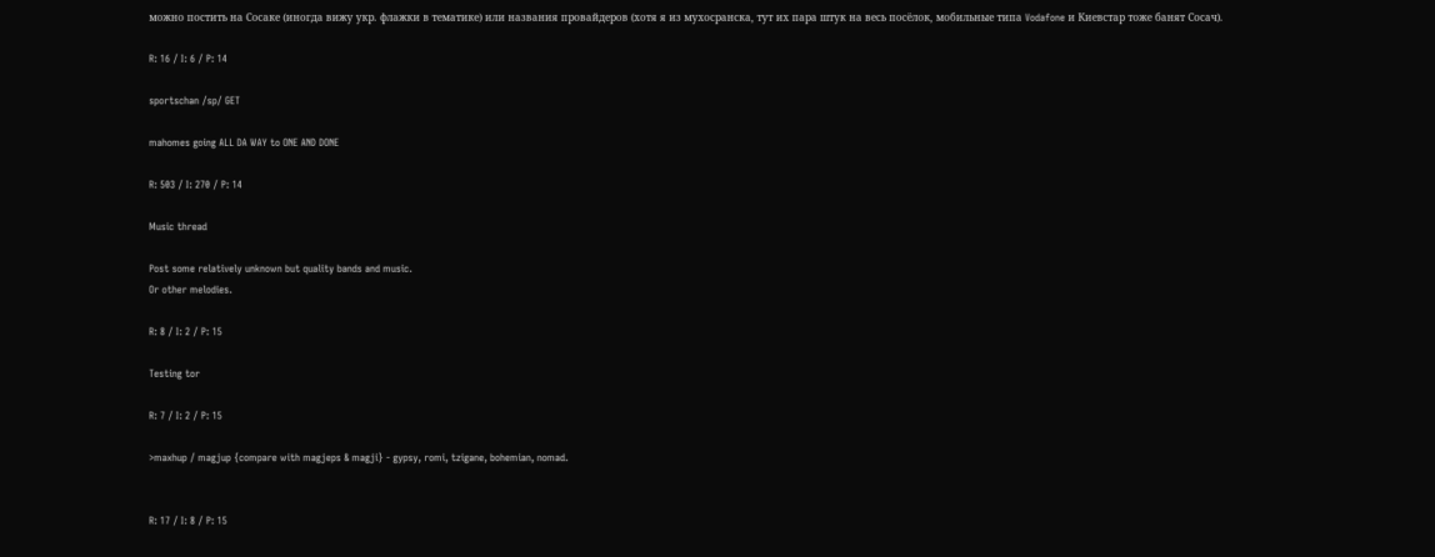можно постить на Сосаке (иногда вижу укр. флажки в тематике) или названия провайдеров (хотя я из мухосранска, тут их пара штук на весь посёлок, мобильные типа Vodafone и Киевстар тоже банят Сосач).

R: 16 / I: 6 / P: 14

sportschan /sp/ GET

mahomes going ALL DA WAY to ONE AND DONE

R: 503 / I: 270 / P: 14

Music thread

Post some relatively unknown but quality bands and music.
Or other melodies.

R: 8 / I: 2 / P: 15

Testing tor

R: 7 / I: 2 / P: 15

>maxhup / magjup {compare with magjeps & magji} - gypsy, romi, tzigane, bohemian, nomad.


R: 17 / I: 8 / P: 15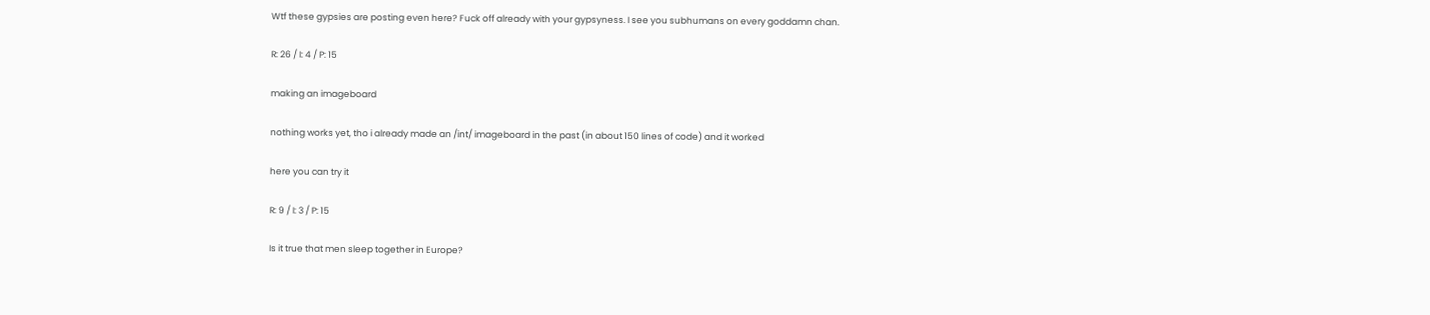Wtf these gypsies are posting even here? Fuck off already with your gypsyness. I see you subhumans on every goddamn chan.

R: 26 / I: 4 / P: 15

making an imageboard

nothing works yet, tho i already made an /int/ imageboard in the past (in about 150 lines of code) and it worked

here you can try it

R: 9 / I: 3 / P: 15

Is it true that men sleep together in Europe?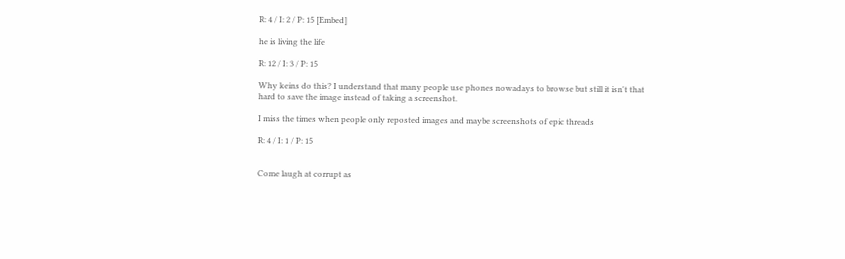R: 4 / I: 2 / P: 15 [Embed]

he is living the life

R: 12 / I: 3 / P: 15

Why keins do this? I understand that many people use phones nowadays to browse but still it isn't that hard to save the image instead of taking a screenshot.

I miss the times when people only reposted images and maybe screenshots of epic threads

R: 4 / I: 1 / P: 15


Come laugh at corrupt as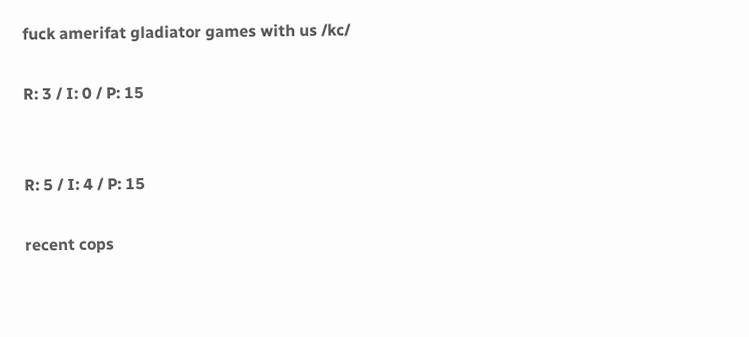fuck amerifat gladiator games with us /kc/

R: 3 / I: 0 / P: 15


R: 5 / I: 4 / P: 15

recent cops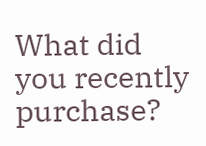What did you recently purchase?